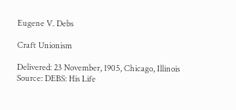Eugene V. Debs

Craft Unionism

Delivered: 23 November, 1905, Chicago, Illinois
Source: DEBS: His Life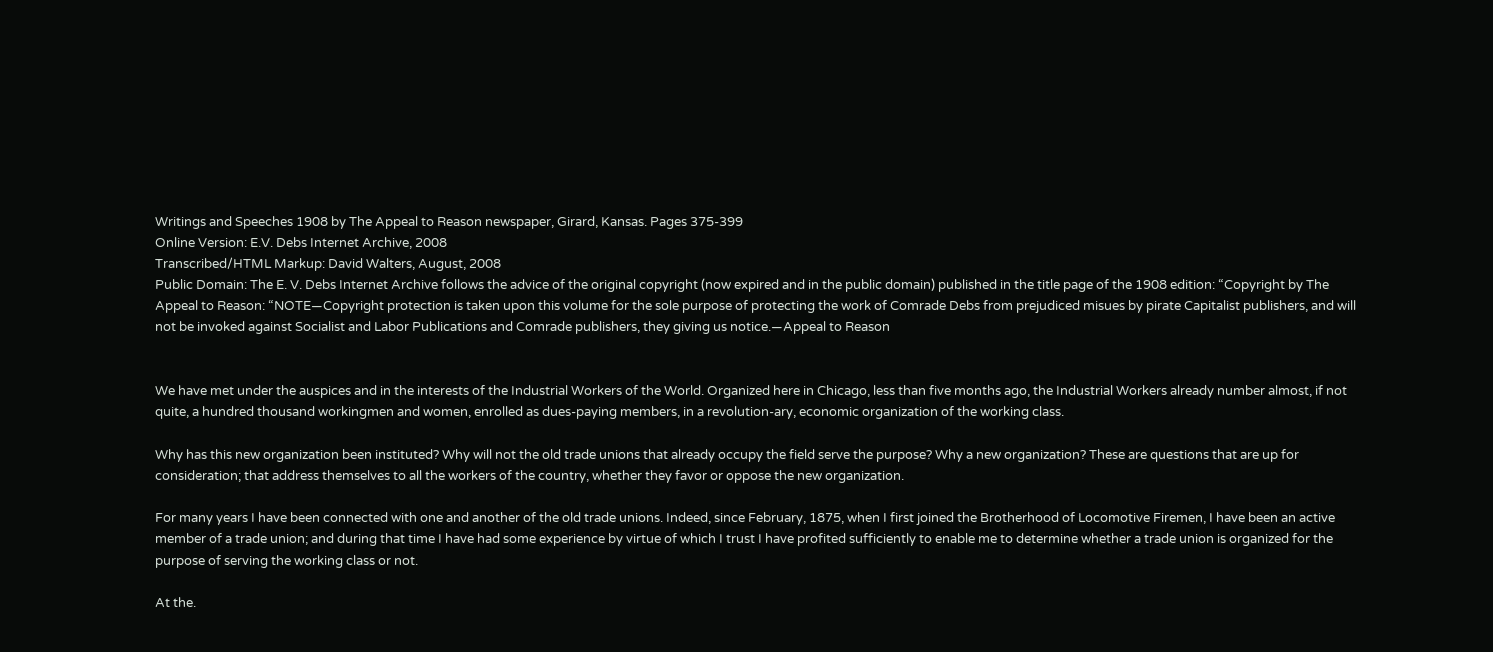Writings and Speeches 1908 by The Appeal to Reason newspaper, Girard, Kansas. Pages 375-399
Online Version: E.V. Debs Internet Archive, 2008
Transcribed/HTML Markup: David Walters, August, 2008
Public Domain: The E. V. Debs Internet Archive follows the advice of the original copyright (now expired and in the public domain) published in the title page of the 1908 edition: “Copyright by The Appeal to Reason: “NOTE—Copyright protection is taken upon this volume for the sole purpose of protecting the work of Comrade Debs from prejudiced misues by pirate Capitalist publishers, and will not be invoked against Socialist and Labor Publications and Comrade publishers, they giving us notice.—Appeal to Reason


We have met under the auspices and in the interests of the Industrial Workers of the World. Organized here in Chicago, less than five months ago, the Industrial Workers already number almost, if not quite, a hundred thousand workingmen and women, enrolled as dues-paying members, in a revolution-ary, economic organization of the working class.

Why has this new organization been instituted? Why will not the old trade unions that already occupy the field serve the purpose? Why a new organization? These are questions that are up for consideration; that address themselves to all the workers of the country, whether they favor or oppose the new organization.

For many years I have been connected with one and another of the old trade unions. Indeed, since February, 1875, when I first joined the Brotherhood of Locomotive Firemen, I have been an active member of a trade union; and during that time I have had some experience by virtue of which I trust I have profited sufficiently to enable me to determine whether a trade union is organized for the purpose of serving the working class or not.

At the.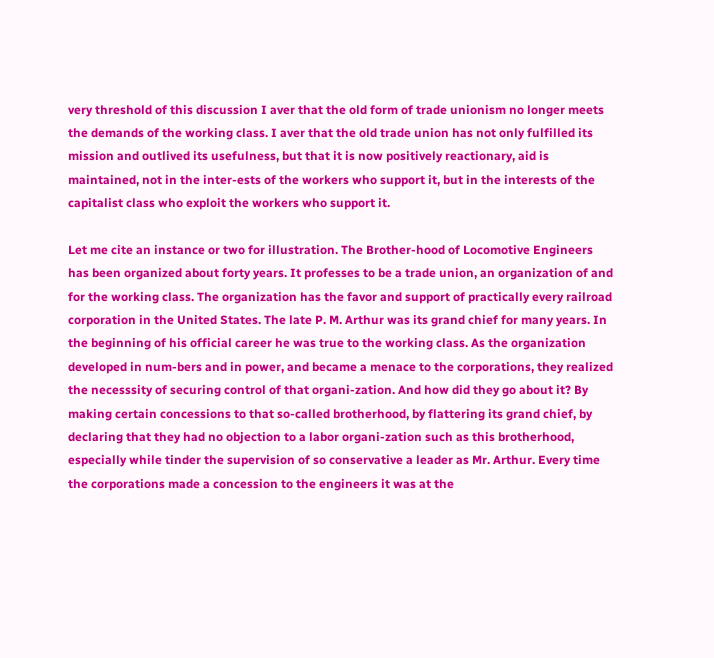very threshold of this discussion I aver that the old form of trade unionism no longer meets the demands of the working class. I aver that the old trade union has not only fulfilled its mission and outlived its usefulness, but that it is now positively reactionary, aid is maintained, not in the inter-ests of the workers who support it, but in the interests of the capitalist class who exploit the workers who support it.

Let me cite an instance or two for illustration. The Brother-hood of Locomotive Engineers has been organized about forty years. It professes to be a trade union, an organization of and for the working class. The organization has the favor and support of practically every railroad corporation in the United States. The late P. M. Arthur was its grand chief for many years. In the beginning of his official career he was true to the working class. As the organization developed in num-bers and in power, and became a menace to the corporations, they realized the necesssity of securing control of that organi-zation. And how did they go about it? By making certain concessions to that so-called brotherhood, by flattering its grand chief, by declaring that they had no objection to a labor organi-zation such as this brotherhood, especially while tinder the supervision of so conservative a leader as Mr. Arthur. Every time the corporations made a concession to the engineers it was at the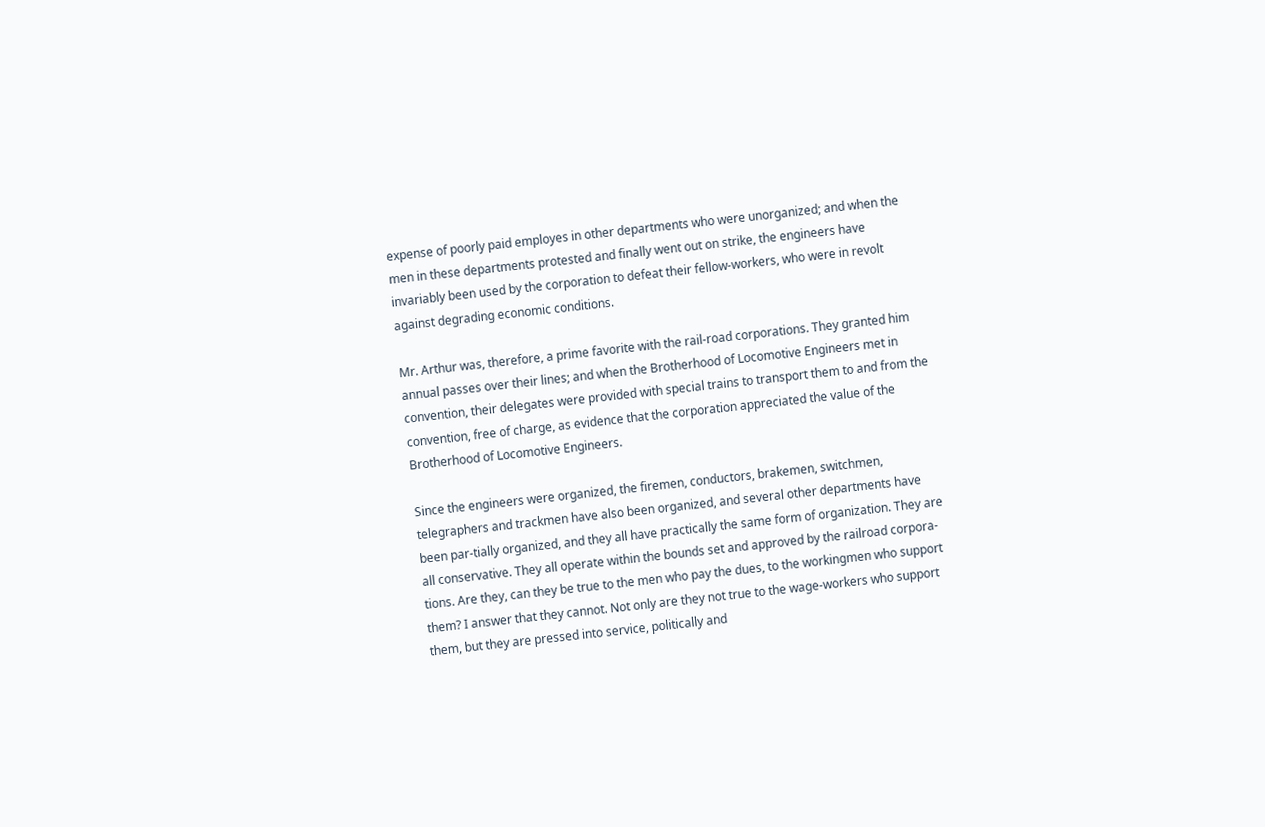expense of poorly paid employes in other departments who were unorganized; and when the men in these departments protested and finally went out on strike, the engineers have invariably been used by the corporation to defeat their fellow-workers, who were in revolt against degrading economic conditions.

Mr. Arthur was, therefore, a prime favorite with the rail-road corporations. They granted him annual passes over their lines; and when the Brotherhood of Locomotive Engineers met in convention, their delegates were provided with special trains to transport them to and from the convention, free of charge, as evidence that the corporation appreciated the value of the Brotherhood of Locomotive Engineers.

Since the engineers were organized, the firemen, conductors, brakemen, switchmen, telegraphers and trackmen have also been organized, and several other departments have been par-tially organized, and they all have practically the same form of organization. They are all conservative. They all operate within the bounds set and approved by the railroad corpora-tions. Are they, can they be true to the men who pay the dues, to the workingmen who support them? I answer that they cannot. Not only are they not true to the wage-workers who support them, but they are pressed into service, politically and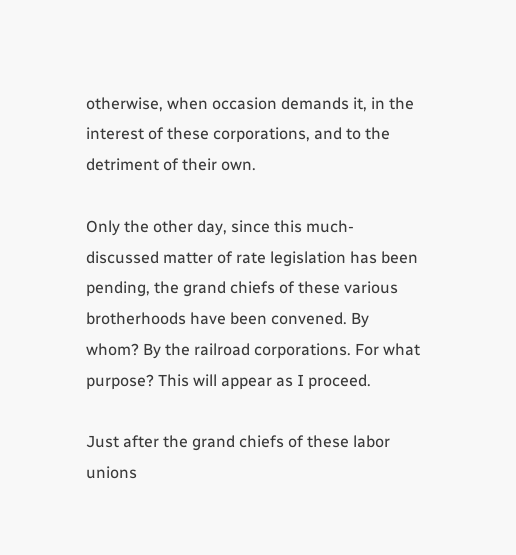otherwise, when occasion demands it, in the interest of these corporations, and to the detriment of their own.

Only the other day, since this much-discussed matter of rate legislation has been pending, the grand chiefs of these various brotherhoods have been convened. By whom? By the railroad corporations. For what purpose? This will appear as I proceed.

Just after the grand chiefs of these labor unions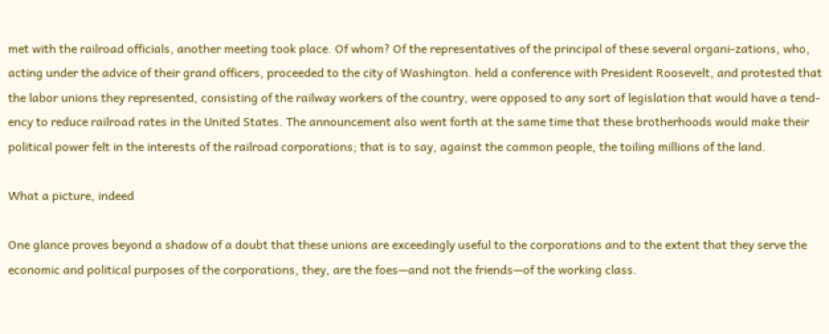met with the railroad officials, another meeting took place. Of whom? Of the representatives of the principal of these several organi-zations, who, acting under the advice of their grand officers, proceeded to the city of Washington. held a conference with President Roosevelt, and protested that the labor unions they represented, consisting of the railway workers of the country, were opposed to any sort of legislation that would have a tend-ency to reduce railroad rates in the United States. The announcement also went forth at the same time that these brotherhoods would make their political power felt in the interests of the railroad corporations; that is to say, against the common people, the toiling millions of the land.

What a picture, indeed

One glance proves beyond a shadow of a doubt that these unions are exceedingly useful to the corporations and to the extent that they serve the economic and political purposes of the corporations, they, are the foes—and not the friends—of the working class.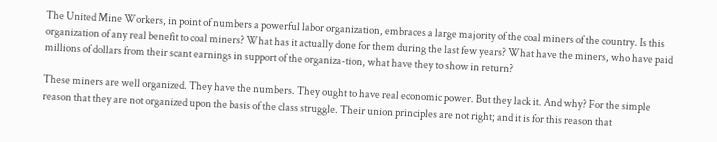The United Mine Workers, in point of numbers a powerful labor organization, embraces a large majority of the coal miners of the country. Is this organization of any real benefit to coal miners? What has it actually done for them during the last few years? What have the miners, who have paid millions of dollars from their scant earnings in support of the organiza-tion, what have they to show in return?

These miners are well organized. They have the numbers. They ought to have real economic power. But they lack it. And why? For the simple reason that they are not organized upon the basis of the class struggle. Their union principles are not right; and it is for this reason that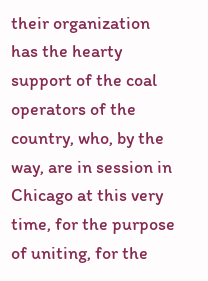their organization has the hearty support of the coal operators of the country, who, by the way, are in session in Chicago at this very time, for the purpose of uniting, for the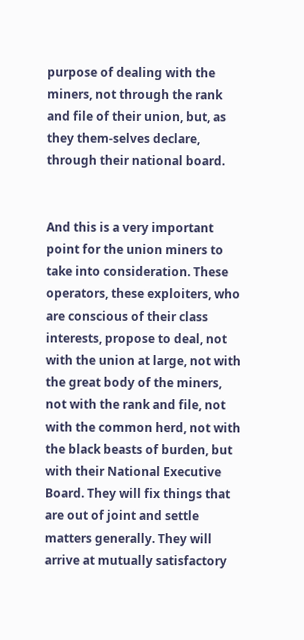purpose of dealing with the miners, not through the rank and file of their union, but, as they them-selves declare, through their national board.


And this is a very important point for the union miners to take into consideration. These operators, these exploiters, who are conscious of their class interests, propose to deal, not with the union at large, not with the great body of the miners, not with the rank and file, not with the common herd, not with the black beasts of burden, but with their National Executive Board. They will fix things that are out of joint and settle matters generally. They will arrive at mutually satisfactory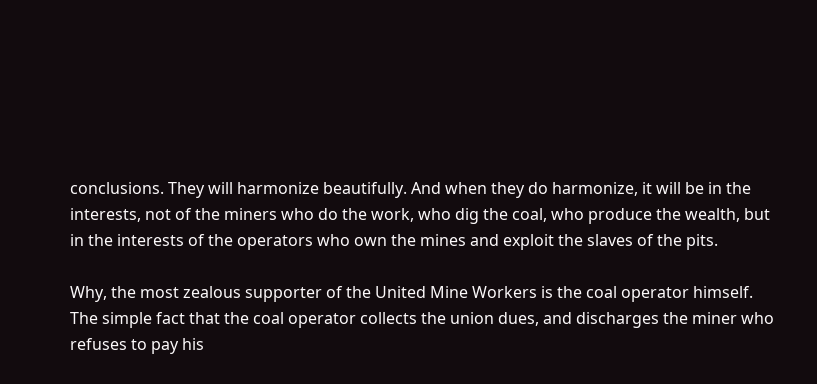conclusions. They will harmonize beautifully. And when they do harmonize, it will be in the interests, not of the miners who do the work, who dig the coal, who produce the wealth, but in the interests of the operators who own the mines and exploit the slaves of the pits.

Why, the most zealous supporter of the United Mine Workers is the coal operator himself. The simple fact that the coal operator collects the union dues, and discharges the miner who refuses to pay his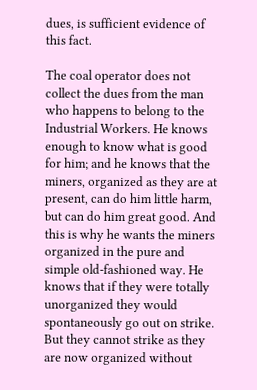dues, is sufficient evidence of this fact.

The coal operator does not collect the dues from the man who happens to belong to the Industrial Workers. He knows enough to know what is good for him; and he knows that the miners, organized as they are at present, can do him little harm, but can do him great good. And this is why he wants the miners organized in the pure and simple old-fashioned way. He knows that if they were totally unorganized they would spontaneously go out on strike. But they cannot strike as they are now organized without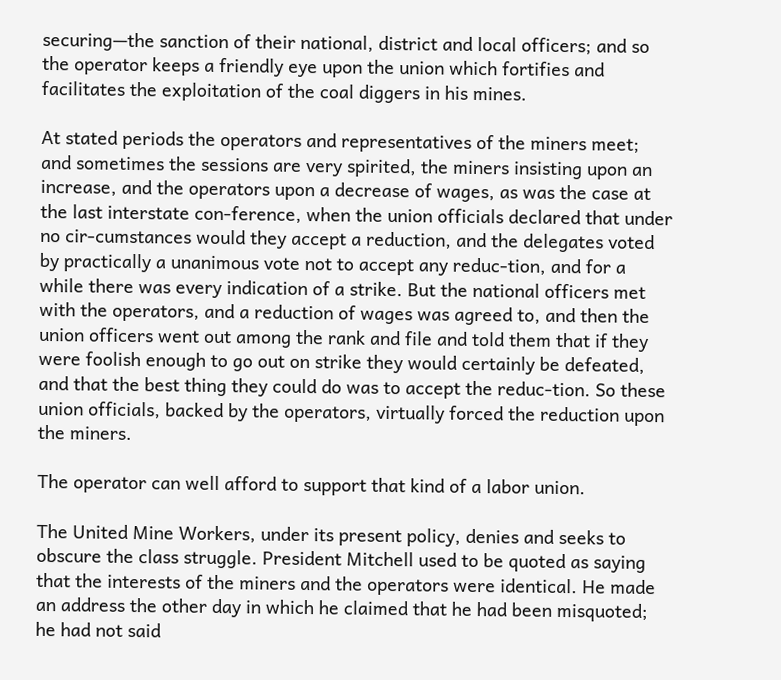securing—the sanction of their national, district and local officers; and so the operator keeps a friendly eye upon the union which fortifies and facilitates the exploitation of the coal diggers in his mines.

At stated periods the operators and representatives of the miners meet; and sometimes the sessions are very spirited, the miners insisting upon an increase, and the operators upon a decrease of wages, as was the case at the last interstate con-ference, when the union officials declared that under no cir-cumstances would they accept a reduction, and the delegates voted by practically a unanimous vote not to accept any reduc-tion, and for a while there was every indication of a strike. But the national officers met with the operators, and a reduction of wages was agreed to, and then the union officers went out among the rank and file and told them that if they were foolish enough to go out on strike they would certainly be defeated, and that the best thing they could do was to accept the reduc-tion. So these union officials, backed by the operators, virtually forced the reduction upon the miners.

The operator can well afford to support that kind of a labor union.

The United Mine Workers, under its present policy, denies and seeks to obscure the class struggle. President Mitchell used to be quoted as saying that the interests of the miners and the operators were identical. He made an address the other day in which he claimed that he had been misquoted; he had not said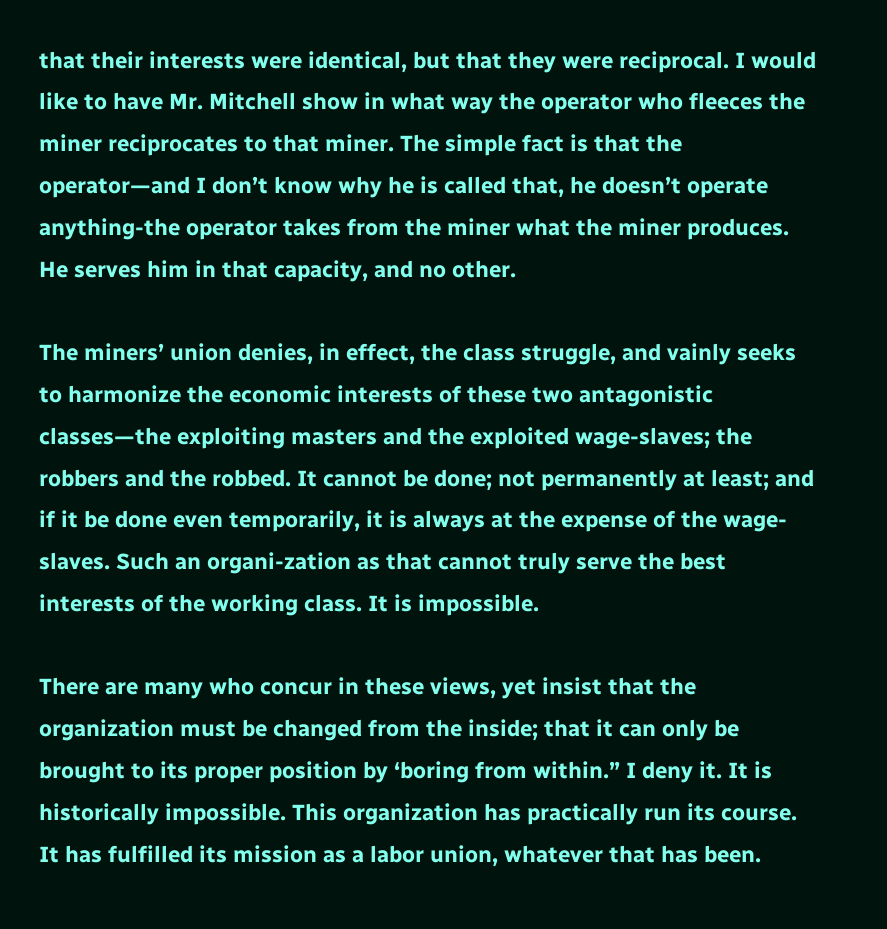that their interests were identical, but that they were reciprocal. I would like to have Mr. Mitchell show in what way the operator who fleeces the miner reciprocates to that miner. The simple fact is that the operator—and I don’t know why he is called that, he doesn’t operate anything-the operator takes from the miner what the miner produces. He serves him in that capacity, and no other.

The miners’ union denies, in effect, the class struggle, and vainly seeks to harmonize the economic interests of these two antagonistic classes—the exploiting masters and the exploited wage-slaves; the robbers and the robbed. It cannot be done; not permanently at least; and if it be done even temporarily, it is always at the expense of the wage-slaves. Such an organi-zation as that cannot truly serve the best interests of the working class. It is impossible.

There are many who concur in these views, yet insist that the organization must be changed from the inside; that it can only be brought to its proper position by ‘boring from within.” I deny it. It is historically impossible. This organization has practically run its course. It has fulfilled its mission as a labor union, whatever that has been.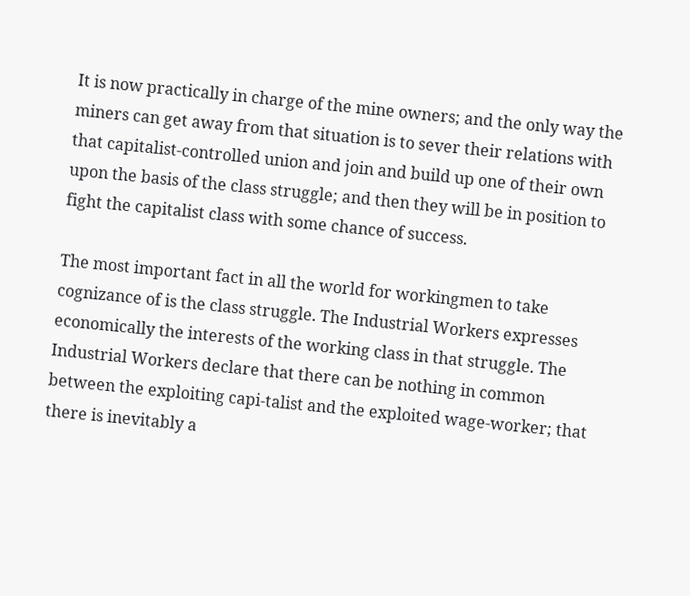It is now practically in charge of the mine owners; and the only way the miners can get away from that situation is to sever their relations with that capitalist-controlled union and join and build up one of their own upon the basis of the class struggle; and then they will be in position to fight the capitalist class with some chance of success.

The most important fact in all the world for workingmen to take cognizance of is the class struggle. The Industrial Workers expresses economically the interests of the working class in that struggle. The Industrial Workers declare that there can be nothing in common between the exploiting capi-talist and the exploited wage-worker; that there is inevitably a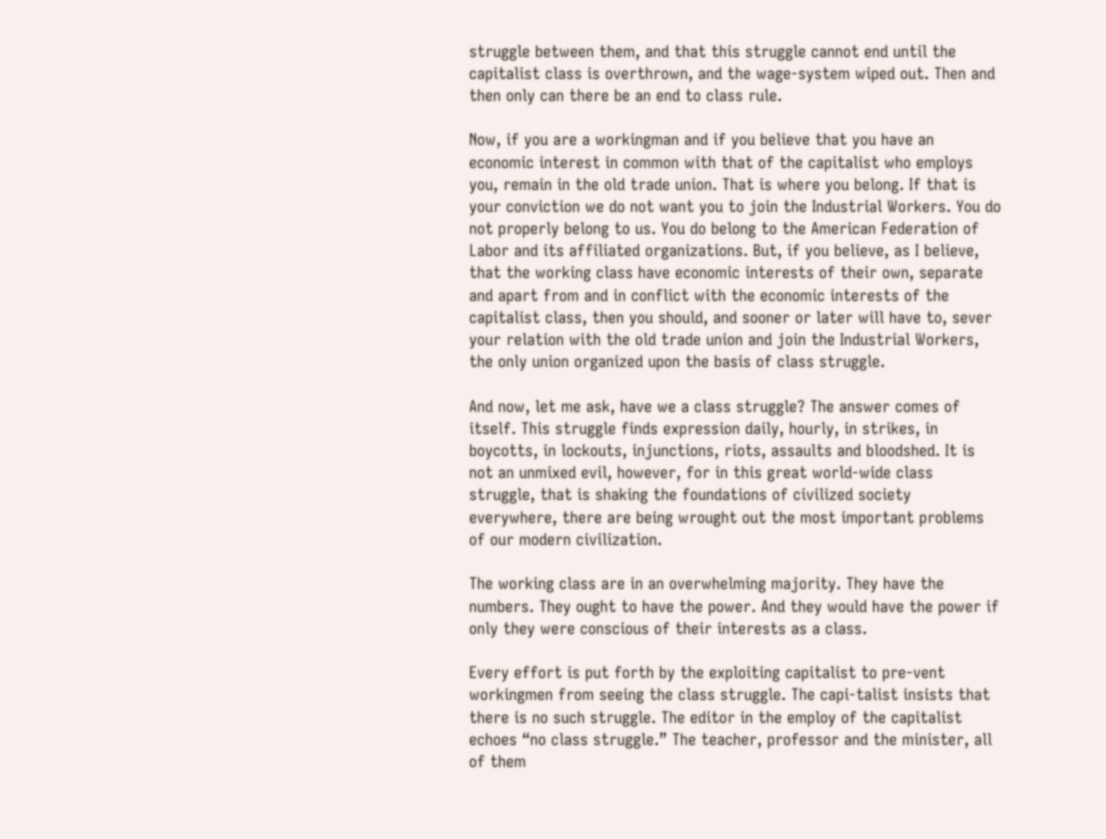struggle between them, and that this struggle cannot end until the capitalist class is overthrown, and the wage-system wiped out. Then and then only can there be an end to class rule.

Now, if you are a workingman and if you believe that you have an economic interest in common with that of the capitalist who employs you, remain in the old trade union. That is where you belong. If that is your conviction we do not want you to join the Industrial Workers. You do not properly belong to us. You do belong to the American Federation of Labor and its affiliated organizations. But, if you believe, as I believe, that the working class have economic interests of their own, separate and apart from and in conflict with the economic interests of the capitalist class, then you should, and sooner or later will have to, sever your relation with the old trade union and join the Industrial Workers, the only union organized upon the basis of class struggle.

And now, let me ask, have we a class struggle? The answer comes of itself. This struggle finds expression daily, hourly, in strikes, in boycotts, in lockouts, injunctions, riots, assaults and bloodshed. It is not an unmixed evil, however, for in this great world-wide class struggle, that is shaking the foundations of civilized society everywhere, there are being wrought out the most important problems of our modern civilization.

The working class are in an overwhelming majority. They have the numbers. They ought to have the power. And they would have the power if only they were conscious of their interests as a class.

Every effort is put forth by the exploiting capitalist to pre-vent workingmen from seeing the class struggle. The capi-talist insists that there is no such struggle. The editor in the employ of the capitalist echoes “no class struggle.” The teacher, professor and the minister, all of them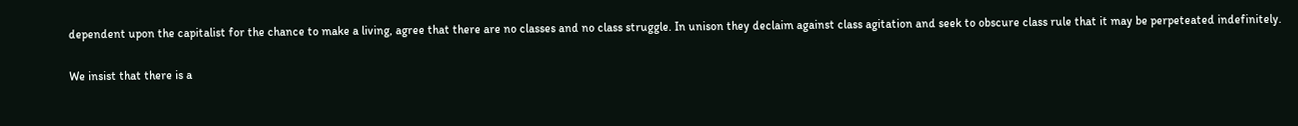dependent upon the capitalist for the chance to make a living, agree that there are no classes and no class struggle. In unison they declaim against class agitation and seek to obscure class rule that it may be perpeteated indefinitely.

We insist that there is a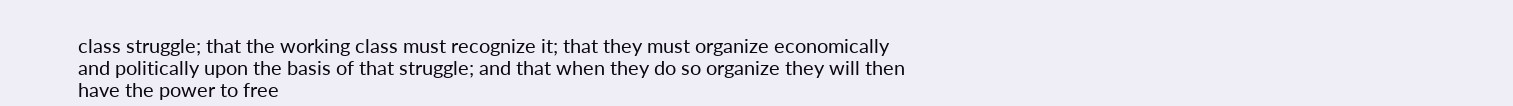class struggle; that the working class must recognize it; that they must organize economically and politically upon the basis of that struggle; and that when they do so organize they will then have the power to free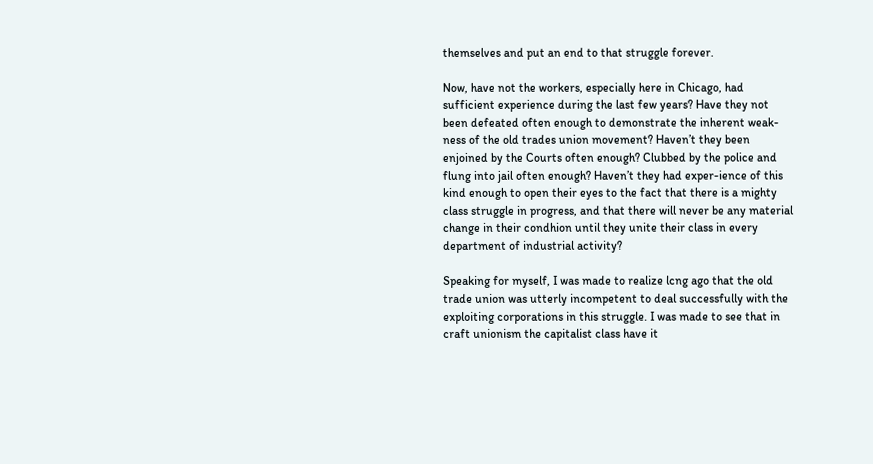themselves and put an end to that struggle forever.

Now, have not the workers, especially here in Chicago, had sufficient experience during the last few years? Have they not been defeated often enough to demonstrate the inherent weak-ness of the old trades union movement? Haven’t they been enjoined by the Courts often enough? Clubbed by the police and flung into jail often enough? Haven’t they had exper-ience of this kind enough to open their eyes to the fact that there is a mighty class struggle in progress, and that there will never be any material change in their condhion until they unite their class in every department of industrial activity?

Speaking for myself, I was made to realize lcng ago that the old trade union was utterly incompetent to deal successfully with the exploiting corporations in this struggle. I was made to see that in craft unionism the capitalist class have it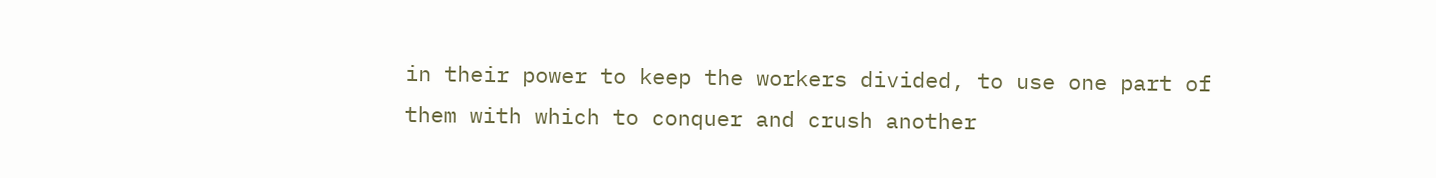in their power to keep the workers divided, to use one part of them with which to conquer and crush another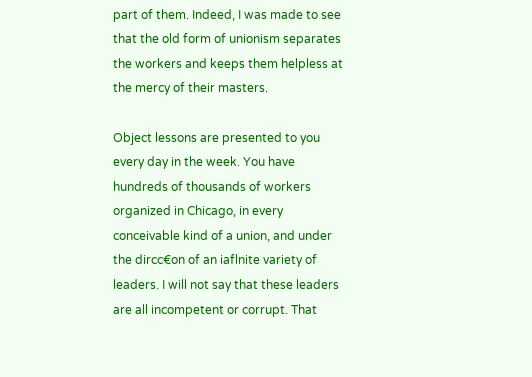part of them. Indeed, I was made to see that the old form of unionism separates the workers and keeps them helpless at the mercy of their masters.

Object lessons are presented to you every day in the week. You have hundreds of thousands of workers organized in Chicago, in every conceivable kind of a union, and under the dircc€on of an iaflnite variety of leaders. I will not say that these leaders are all incompetent or corrupt. That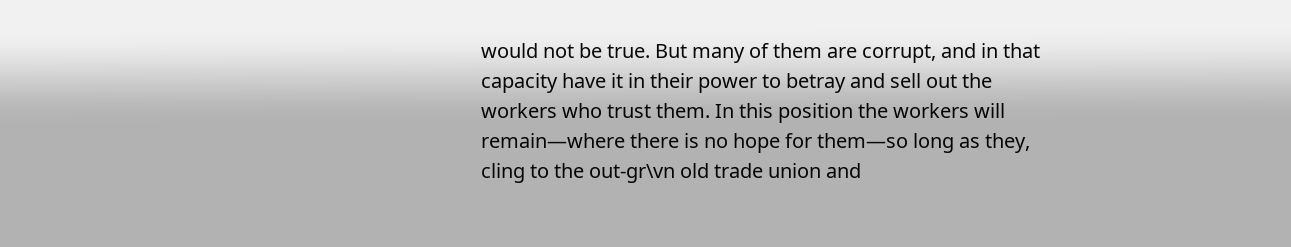would not be true. But many of them are corrupt, and in that capacity have it in their power to betray and sell out the workers who trust them. In this position the workers will remain—where there is no hope for them—so long as they, cling to the out-gr\vn old trade union and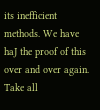its inefficient methods. We have haJ the proof of this over and over again. Take all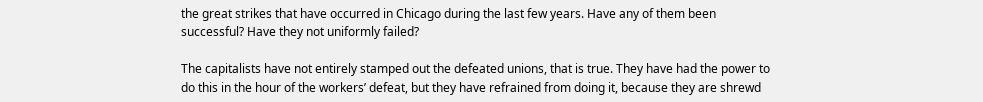the great strikes that have occurred in Chicago during the last few years. Have any of them been successful? Have they not uniformly failed?

The capitalists have not entirely stamped out the defeated unions, that is true. They have had the power to do this in the hour of the workers’ defeat, but they have refrained from doing it, because they are shrewd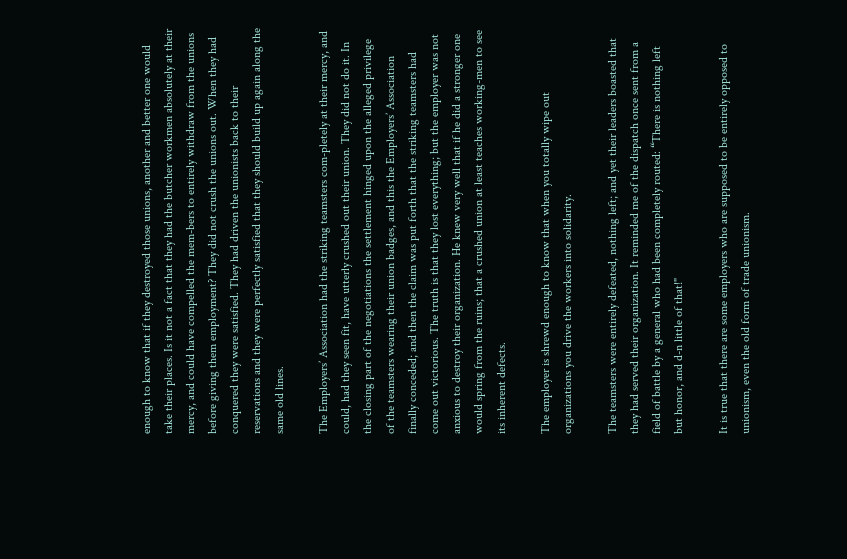enough to know that if they destroyed those unions, another and better one would take their places. Is it not a fact that they had the butcher workmen absolutely at their mercy, and could have compelled the mem-bers to entirely withdraw from the unions before giving them employment? They did not crush the unions out. When they had conquered they were satisfied. They had driven the unionists back to their reservations and they were perfectly satisfied that they should build up again along the same old lines.

The Employers’ Association had the striking teamsters com-pletely at their mercy, and could, had they seen fit, have utterly crushed out their union. They did not do it. In the closing part of the negotiations the settlement hinged upon the alleged privilege of the teamsters wearing their union badges, and this the Employers’ Association finally conceded; and then the claim was put forth that the striking teamsters had come out victorious. The truth is that they lost everything; but the employer was not anxious to destroy their organization. He knew very well that if he did a stronger one would spring from the ruins; that a crushed union at least teaches working-men to see its inherent defects.

The employer is shrewd enough to know that when you totally wipe out organizations you drive the workers into solidarity.

The teamsters were entirely defeated, nothing left; and yet their leaders boasted that they had served their organization. It reminded me of the dispatch once sent from a field of battle by a general who had been completely routed: “There is nothing left but honor, and d-n little of that!"

It is true that there are some employers who are supposed to be entirely opposed to unionism, even the old form of trade unionism.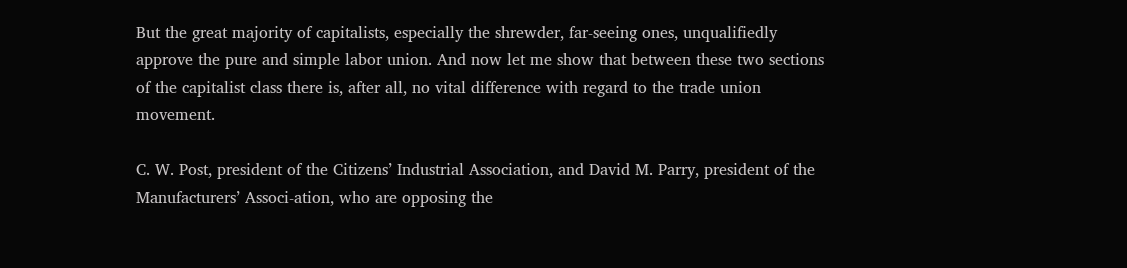But the great majority of capitalists, especially the shrewder, far-seeing ones, unqualifiedly approve the pure and simple labor union. And now let me show that between these two sections of the capitalist class there is, after all, no vital difference with regard to the trade union movement.

C. W. Post, president of the Citizens’ Industrial Association, and David M. Parry, president of the Manufacturers’ Associ-ation, who are opposing the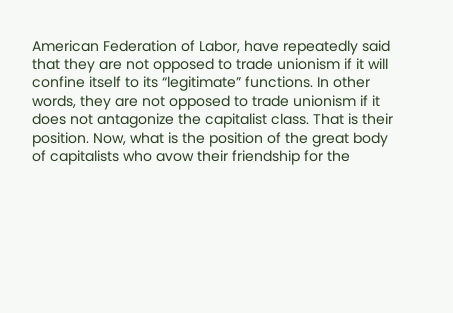American Federation of Labor, have repeatedly said that they are not opposed to trade unionism if it will confine itself to its “legitimate” functions. In other words, they are not opposed to trade unionism if it does not antagonize the capitalist class. That is their position. Now, what is the position of the great body of capitalists who avow their friendship for the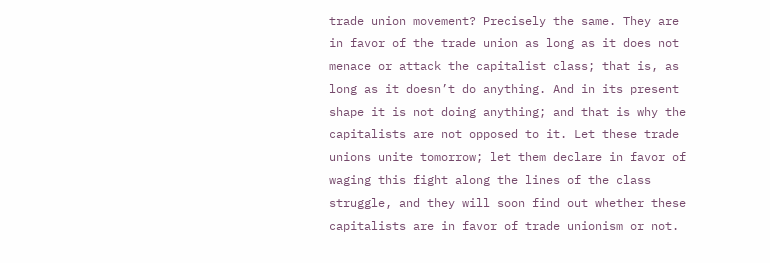trade union movement? Precisely the same. They are in favor of the trade union as long as it does not menace or attack the capitalist class; that is, as long as it doesn’t do anything. And in its present shape it is not doing anything; and that is why the capitalists are not opposed to it. Let these trade unions unite tomorrow; let them declare in favor of waging this fight along the lines of the class struggle, and they will soon find out whether these capitalists are in favor of trade unionism or not.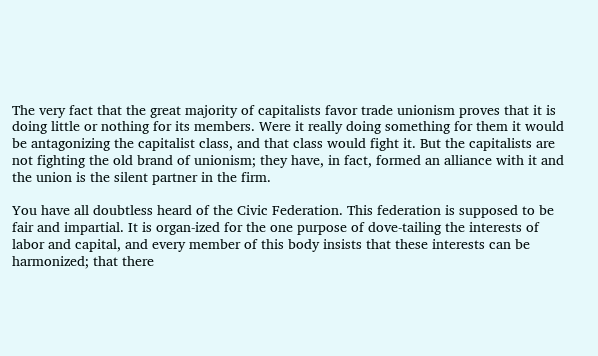The very fact that the great majority of capitalists favor trade unionism proves that it is doing little or nothing for its members. Were it really doing something for them it would be antagonizing the capitalist class, and that class would fight it. But the capitalists are not fighting the old brand of unionism; they have, in fact, formed an alliance with it and the union is the silent partner in the firm.

You have all doubtless heard of the Civic Federation. This federation is supposed to be fair and impartial. It is organ-ized for the one purpose of dove-tailing the interests of labor and capital, and every member of this body insists that these interests can be harmonized; that there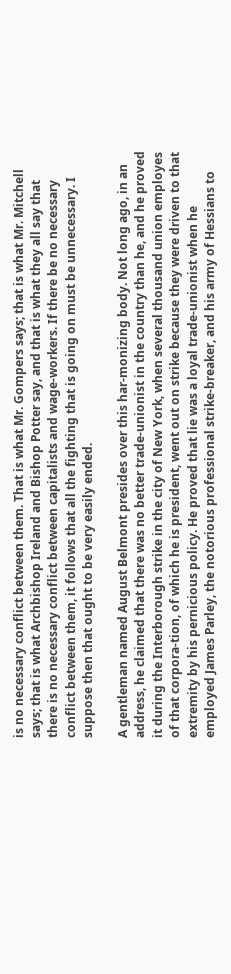is no necessary conflict between them. That is what Mr. Gompers says; that is what Mr. Mitchell says; that is what Archbishop Ireland and Bishop Potter say, and that is what they all say that there is no necessary conflict between capitalists and wage-workers. If there be no necessary conflict between them, it follows that all the fighting that is going on must be unnecessary. I suppose then that ought to be very easily ended.

A gentleman named August Belmont presides over this har-monizing body. Not long ago, in an address, he claimed that there was no better trade-unionist in the country than he, and he proved it during the Interborough strike in the city of New York, when several thousand union employes of that corpora-tion, of which he is president, went out on strike because they were driven to that extremity by his pernicious policy. He proved that lie was a loyal trade-unionist when he employed James Parley, the notorious professional strike-breaker, and his army of Hessians to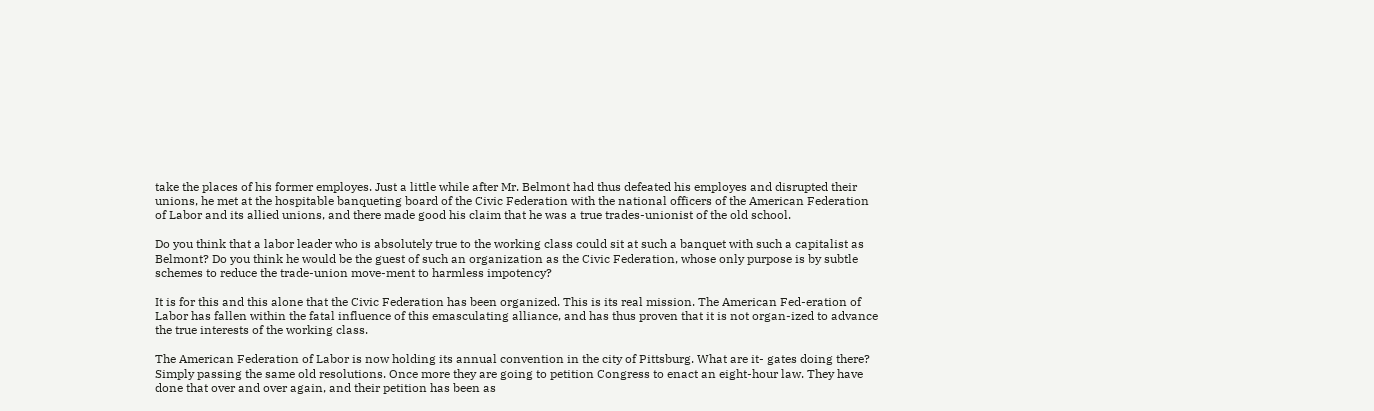take the places of his former employes. Just a little while after Mr. Belmont had thus defeated his employes and disrupted their unions, he met at the hospitable banqueting board of the Civic Federation with the national officers of the American Federation of Labor and its allied unions, and there made good his claim that he was a true trades-unionist of the old school.

Do you think that a labor leader who is absolutely true to the working class could sit at such a banquet with such a capitalist as Belmont? Do you think he would be the guest of such an organization as the Civic Federation, whose only purpose is by subtle schemes to reduce the trade-union move-ment to harmless impotency?

It is for this and this alone that the Civic Federation has been organized. This is its real mission. The American Fed-eration of Labor has fallen within the fatal influence of this emasculating alliance, and has thus proven that it is not organ-ized to advance the true interests of the working class.

The American Federation of Labor is now holding its annual convention in the city of Pittsburg. What are it- gates doing there? Simply passing the same old resolutions. Once more they are going to petition Congress to enact an eight-hour law. They have done that over and over again, and their petition has been as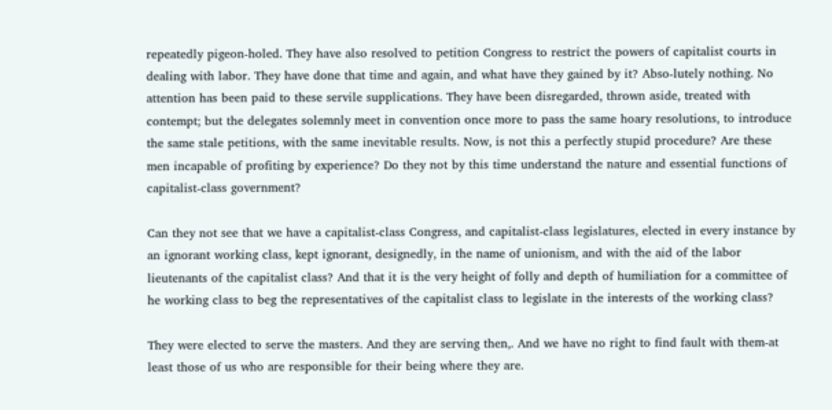repeatedly pigeon-holed. They have also resolved to petition Congress to restrict the powers of capitalist courts in dealing with labor. They have done that time and again, and what have they gained by it? Abso-lutely nothing. No attention has been paid to these servile supplications. They have been disregarded, thrown aside, treated with contempt; but the delegates solemnly meet in convention once more to pass the same hoary resolutions, to introduce the same stale petitions, with the same inevitable results. Now, is not this a perfectly stupid procedure? Are these men incapable of profiting by experience? Do they not by this time understand the nature and essential functions of capitalist-class government?

Can they not see that we have a capitalist-class Congress, and capitalist-class legislatures, elected in every instance by an ignorant working class, kept ignorant, designedly, in the name of unionism, and with the aid of the labor lieutenants of the capitalist class? And that it is the very height of folly and depth of humiliation for a committee of he working class to beg the representatives of the capitalist class to legislate in the interests of the working class?

They were elected to serve the masters. And they are serving then,. And we have no right to find fault with them-at least those of us who are responsible for their being where they are.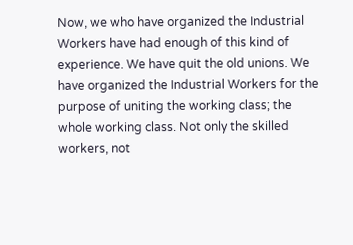Now, we who have organized the Industrial Workers have had enough of this kind of experience. We have quit the old unions. We have organized the Industrial Workers for the purpose of uniting the working class; the whole working class. Not only the skilled workers, not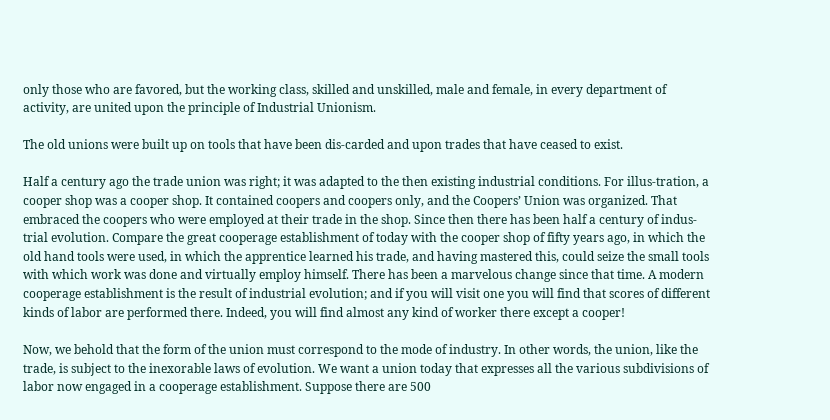only those who are favored, but the working class, skilled and unskilled, male and female, in every department of activity, are united upon the principle of Industrial Unionism.

The old unions were built up on tools that have been dis-carded and upon trades that have ceased to exist.

Half a century ago the trade union was right; it was adapted to the then existing industrial conditions. For illus-tration, a cooper shop was a cooper shop. It contained coopers and coopers only, and the Coopers’ Union was organized. That embraced the coopers who were employed at their trade in the shop. Since then there has been half a century of indus-trial evolution. Compare the great cooperage establishment of today with the cooper shop of fifty years ago, in which the old hand tools were used, in which the apprentice learned his trade, and having mastered this, could seize the small tools with which work was done and virtually employ himself. There has been a marvelous change since that time. A modern cooperage establishment is the result of industrial evolution; and if you will visit one you will find that scores of different kinds of labor are performed there. Indeed, you will find almost any kind of worker there except a cooper!

Now, we behold that the form of the union must correspond to the mode of industry. In other words, the union, like the trade, is subject to the inexorable laws of evolution. We want a union today that expresses all the various subdivisions of labor now engaged in a cooperage establishment. Suppose there are 500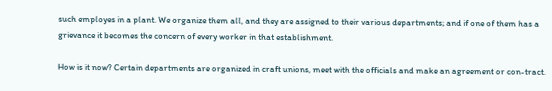such employes in a plant. We organize them all, and they are assigned to their various departments; and if one of them has a grievance it becomes the concern of every worker in that establishment.

How is it now? Certain departments are organized in craft unions, meet with the officials and make an agreement or con-tract.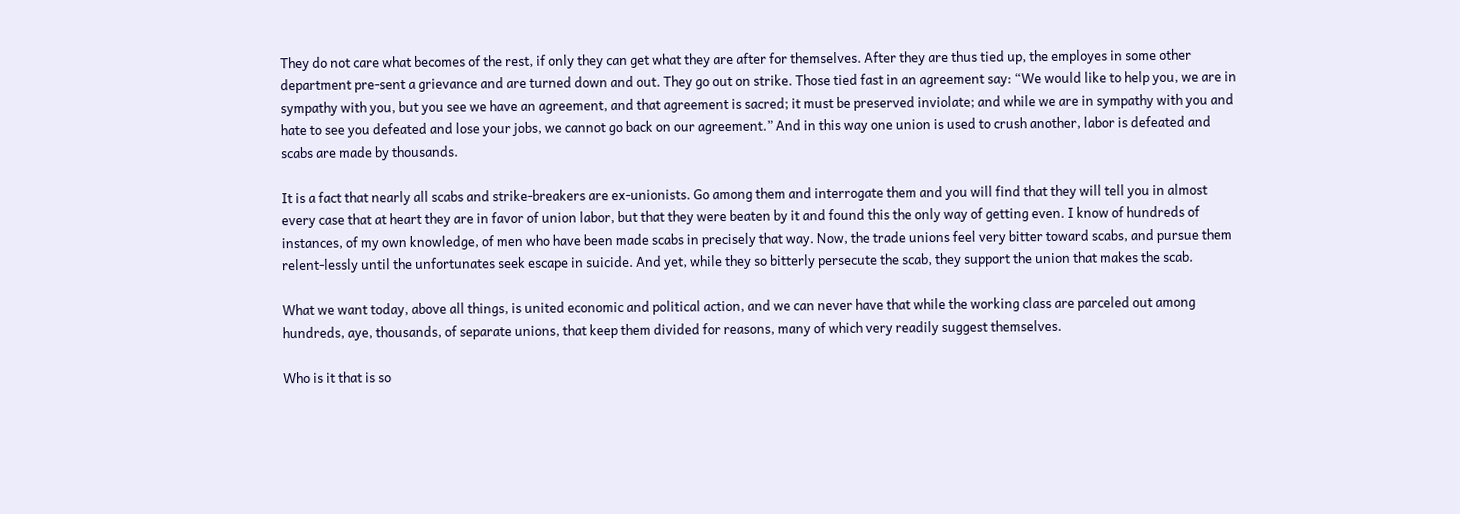They do not care what becomes of the rest, if only they can get what they are after for themselves. After they are thus tied up, the employes in some other department pre-sent a grievance and are turned down and out. They go out on strike. Those tied fast in an agreement say: “We would like to help you, we are in sympathy with you, but you see we have an agreement, and that agreement is sacred; it must be preserved inviolate; and while we are in sympathy with you and hate to see you defeated and lose your jobs, we cannot go back on our agreement.” And in this way one union is used to crush another, labor is defeated and scabs are made by thousands.

It is a fact that nearly all scabs and strike-breakers are ex-unionists. Go among them and interrogate them and you will find that they will tell you in almost every case that at heart they are in favor of union labor, but that they were beaten by it and found this the only way of getting even. I know of hundreds of instances, of my own knowledge, of men who have been made scabs in precisely that way. Now, the trade unions feel very bitter toward scabs, and pursue them relent-lessly until the unfortunates seek escape in suicide. And yet, while they so bitterly persecute the scab, they support the union that makes the scab.

What we want today, above all things, is united economic and political action, and we can never have that while the working class are parceled out among hundreds, aye, thousands, of separate unions, that keep them divided for reasons, many of which very readily suggest themselves.

Who is it that is so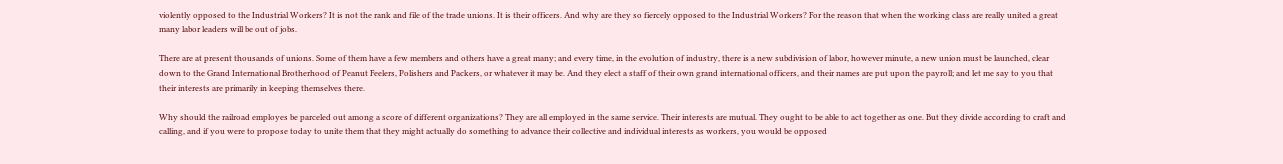violently opposed to the Industrial Workers? It is not the rank and file of the trade unions. It is their officers. And why are they so fiercely opposed to the Industrial Workers? For the reason that when the working class are really united a great many labor leaders will be out of jobs.

There are at present thousands of unions. Some of them have a few members and others have a great many; and every time, in the evolution of industry, there is a new subdivision of labor, however minute, a new union must be launched, clear down to the Grand International Brotherhood of Peanut Feelers, Polishers and Packers, or whatever it may be. And they elect a staff of their own grand international officers, and their names are put upon the payroll; and let me say to you that their interests are primarily in keeping themselves there.

Why should the railroad employes be parceled out among a score of different organizations? They are all employed in the same service. Their interests are mutual. They ought to be able to act together as one. But they divide according to craft and calling, and if you were to propose today to unite them that they might actually do something to advance their collective and individual interests as workers, you would be opposed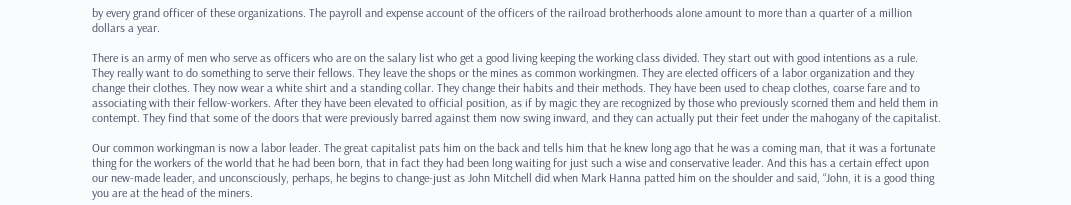by every grand officer of these organizations. The payroll and expense account of the officers of the railroad brotherhoods alone amount to more than a quarter of a million dollars a year.

There is an army of men who serve as officers who are on the salary list who get a good living keeping the working class divided. They start out with good intentions as a rule. They really want to do something to serve their fellows. They leave the shops or the mines as common workingmen. They are elected officers of a labor organization and they change their clothes. They now wear a white shirt and a standing collar. They change their habits and their methods. They have been used to cheap clothes, coarse fare and to associating with their fellow-workers. After they have been elevated to official position, as if by magic they are recognized by those who previously scorned them and held them in contempt. They find that some of the doors that were previously barred against them now swing inward, and they can actually put their feet under the mahogany of the capitalist.

Our common workingman is now a labor leader. The great capitalist pats him on the back and tells him that he knew long ago that he was a coming man, that it was a fortunate thing for the workers of the world that he had been born, that in fact they had been long waiting for just such a wise and conservative leader. And this has a certain effect upon our new-made leader, and unconsciously, perhaps, he begins to change-just as John Mitchell did when Mark Hanna patted him on the shoulder and said, “John, it is a good thing you are at the head of the miners.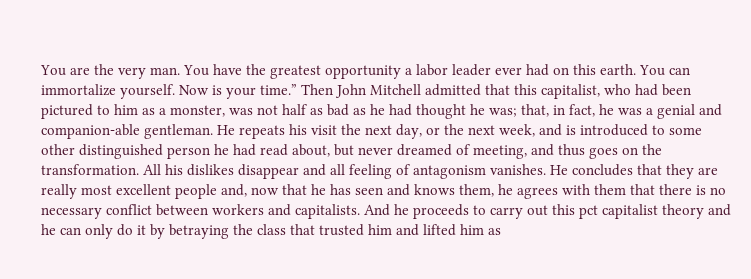You are the very man. You have the greatest opportunity a labor leader ever had on this earth. You can immortalize yourself. Now is your time.” Then John Mitchell admitted that this capitalist, who had been pictured to him as a monster, was not half as bad as he had thought he was; that, in fact, he was a genial and companion-able gentleman. He repeats his visit the next day, or the next week, and is introduced to some other distinguished person he had read about, but never dreamed of meeting, and thus goes on the transformation. All his dislikes disappear and all feeling of antagonism vanishes. He concludes that they are really most excellent people and, now that he has seen and knows them, he agrees with them that there is no necessary conflict between workers and capitalists. And he proceeds to carry out this pct capitalist theory and he can only do it by betraying the class that trusted him and lifted him as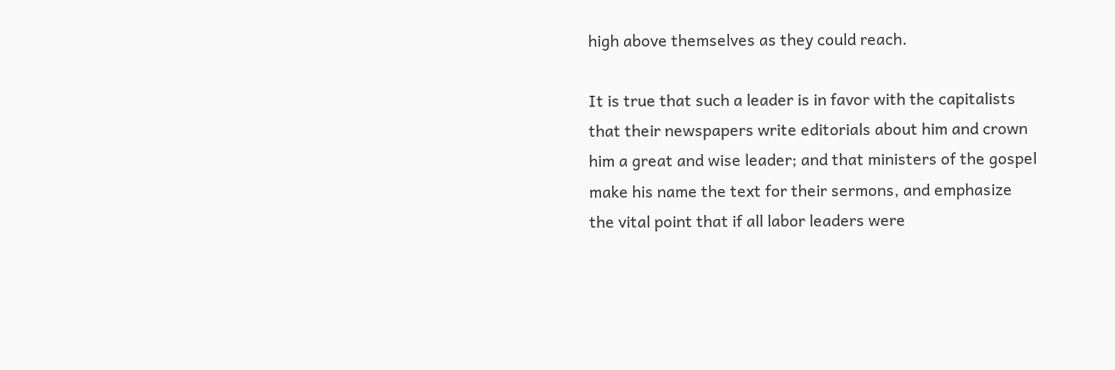high above themselves as they could reach.

It is true that such a leader is in favor with the capitalists that their newspapers write editorials about him and crown him a great and wise leader; and that ministers of the gospel make his name the text for their sermons, and emphasize the vital point that if all labor leaders were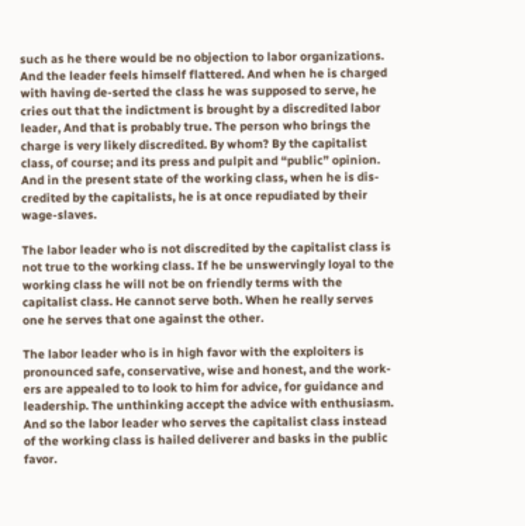such as he there would be no objection to labor organizations. And the leader feels himself flattered. And when he is charged with having de-serted the class he was supposed to serve, he cries out that the indictment is brought by a discredited labor leader, And that is probably true. The person who brings the charge is very likely discredited. By whom? By the capitalist class, of course; and its press and pulpit and “public” opinion. And in the present state of the working class, when he is dis-credited by the capitalists, he is at once repudiated by their wage-slaves.

The labor leader who is not discredited by the capitalist class is not true to the working class. If he be unswervingly loyal to the working class he will not be on friendly terms with the capitalist class. He cannot serve both. When he really serves one he serves that one against the other.

The labor leader who is in high favor with the exploiters is pronounced safe, conservative, wise and honest, and the work-ers are appealed to to look to him for advice, for guidance and leadership. The unthinking accept the advice with enthusiasm. And so the labor leader who serves the capitalist class instead of the working class is hailed deliverer and basks in the public favor.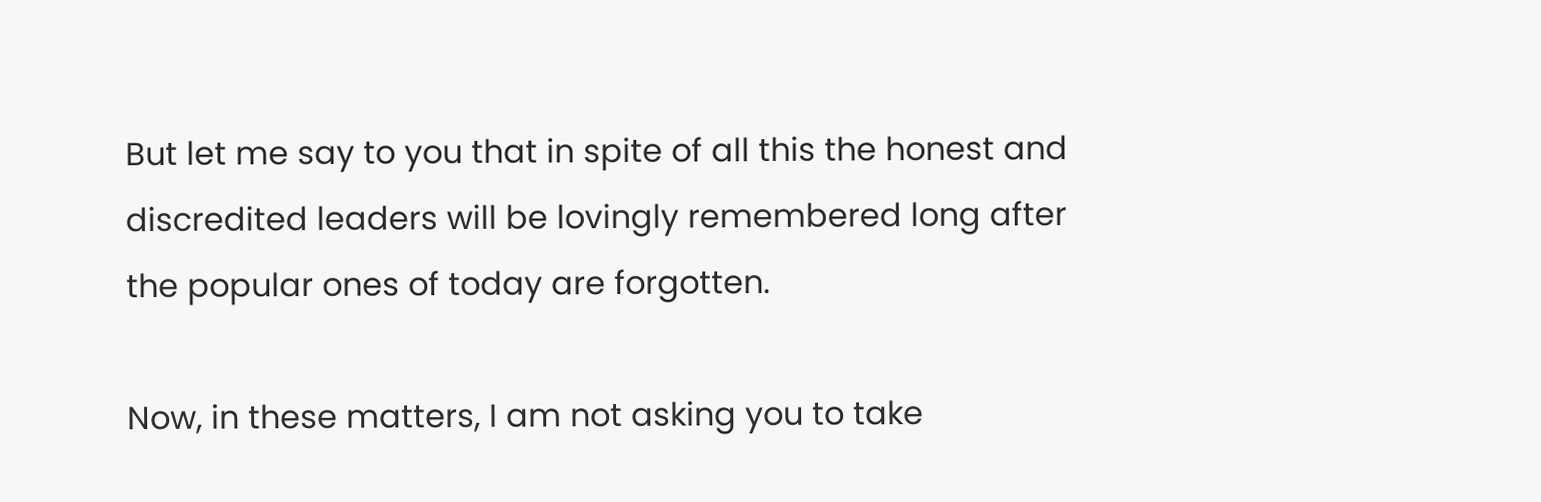But let me say to you that in spite of all this the honest and discredited leaders will be lovingly remembered long after the popular ones of today are forgotten.

Now, in these matters, I am not asking you to take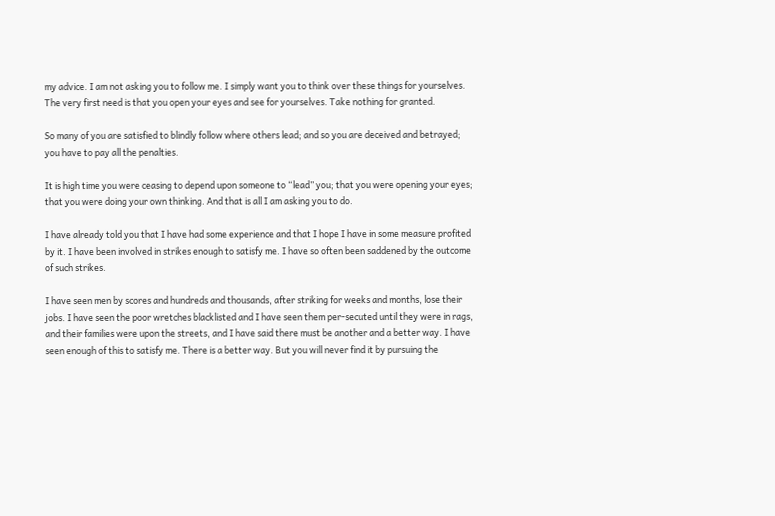my advice. I am not asking you to follow me. I simply want you to think over these things for yourselves. The very first need is that you open your eyes and see for yourselves. Take nothing for granted.

So many of you are satisfied to blindly follow where others lead; and so you are deceived and betrayed; you have to pay all the penalties.

It is high time you were ceasing to depend upon someone to “lead” you; that you were opening your eyes; that you were doing your own thinking. And that is all I am asking you to do.

I have already told you that I have had some experience and that I hope I have in some measure profited by it. I have been involved in strikes enough to satisfy me. I have so often been saddened by the outcome of such strikes.

I have seen men by scores and hundreds and thousands, after striking for weeks and months, lose their jobs. I have seen the poor wretches blacklisted and I have seen them per-secuted until they were in rags, and their families were upon the streets, and I have said there must be another and a better way. I have seen enough of this to satisfy me. There is a better way. But you will never find it by pursuing the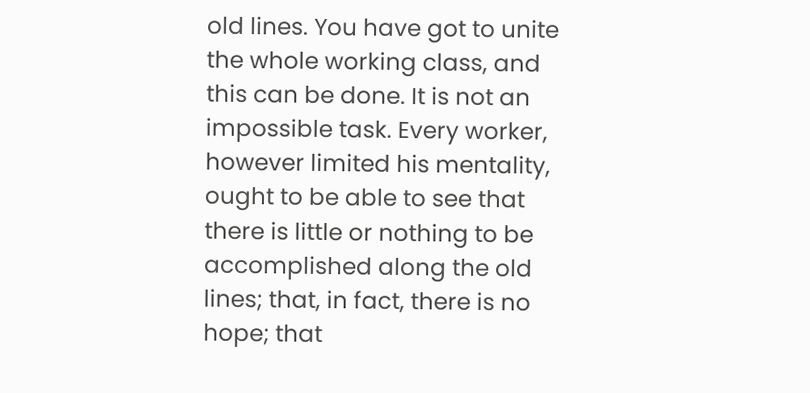old lines. You have got to unite the whole working class, and this can be done. It is not an impossible task. Every worker, however limited his mentality, ought to be able to see that there is little or nothing to be accomplished along the old lines; that, in fact, there is no hope; that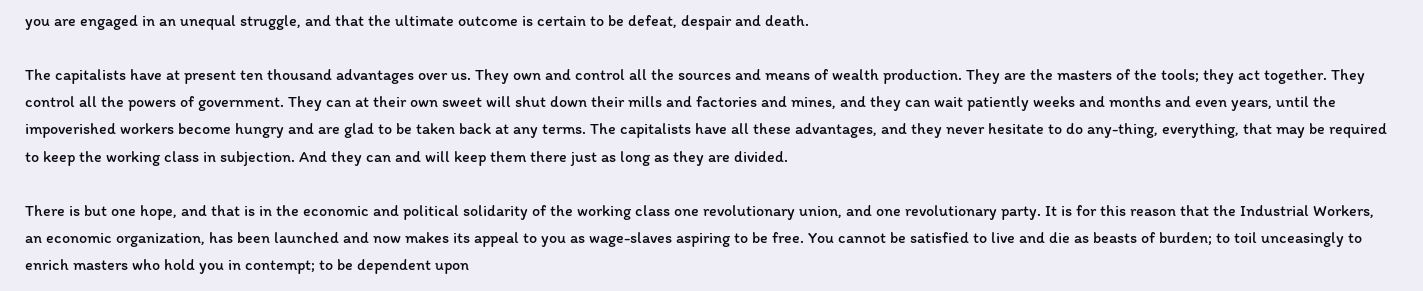you are engaged in an unequal struggle, and that the ultimate outcome is certain to be defeat, despair and death.

The capitalists have at present ten thousand advantages over us. They own and control all the sources and means of wealth production. They are the masters of the tools; they act together. They control all the powers of government. They can at their own sweet will shut down their mills and factories and mines, and they can wait patiently weeks and months and even years, until the impoverished workers become hungry and are glad to be taken back at any terms. The capitalists have all these advantages, and they never hesitate to do any-thing, everything, that may be required to keep the working class in subjection. And they can and will keep them there just as long as they are divided.

There is but one hope, and that is in the economic and political solidarity of the working class one revolutionary union, and one revolutionary party. It is for this reason that the Industrial Workers, an economic organization, has been launched and now makes its appeal to you as wage-slaves aspiring to be free. You cannot be satisfied to live and die as beasts of burden; to toil unceasingly to enrich masters who hold you in contempt; to be dependent upon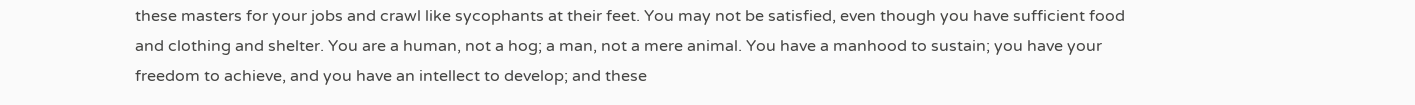these masters for your jobs and crawl like sycophants at their feet. You may not be satisfied, even though you have sufficient food and clothing and shelter. You are a human, not a hog; a man, not a mere animal. You have a manhood to sustain; you have your freedom to achieve, and you have an intellect to develop; and these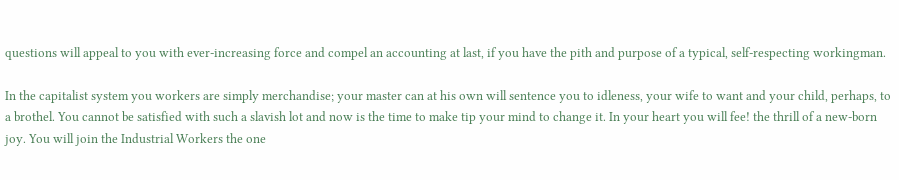questions will appeal to you with ever-increasing force and compel an accounting at last, if you have the pith and purpose of a typical, self-respecting workingman.

In the capitalist system you workers are simply merchandise; your master can at his own will sentence you to idleness, your wife to want and your child, perhaps, to a brothel. You cannot be satisfied with such a slavish lot and now is the time to make tip your mind to change it. In your heart you will fee! the thrill of a new-born joy. You will join the Industrial Workers the one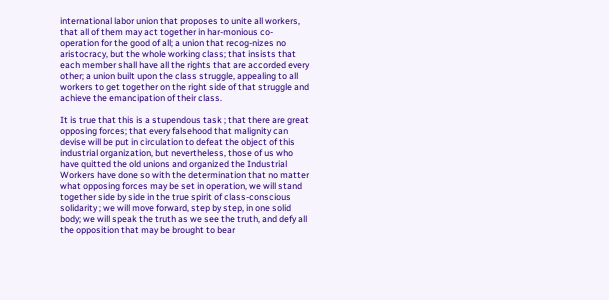international labor union that proposes to unite all workers, that all of them may act together in har-monious co-operation for the good of all; a union that recog-nizes no aristocracy, but the whole working class; that insists that each member shall have all the rights that are accorded every other; a union built upon the class struggle, appealing to all workers to get together on the right side of that struggle and achieve the emancipation of their class.

It is true that this is a stupendous task ; that there are great opposing forces; that every falsehood that malignity can devise will be put in circulation to defeat the object of this industrial organization, but nevertheless, those of us who have quitted the old unions and organized the Industrial Workers have done so with the determination that no matter what opposing forces may be set in operation, we will stand together side by side in the true spirit of class-conscious solidarity ; we will move forward, step by step, in one solid body; we will speak the truth as we see the truth, and defy all the opposition that may be brought to bear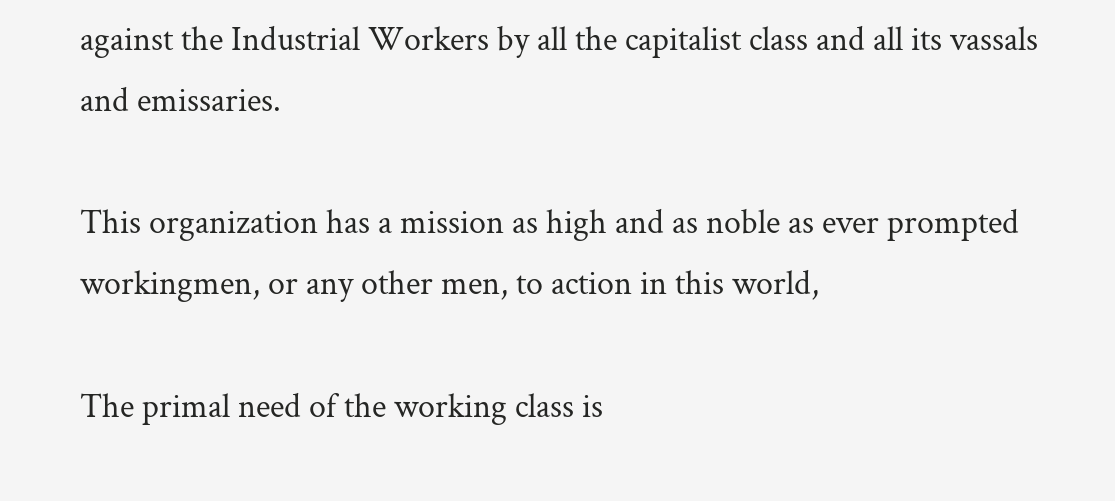against the Industrial Workers by all the capitalist class and all its vassals and emissaries.

This organization has a mission as high and as noble as ever prompted workingmen, or any other men, to action in this world,

The primal need of the working class is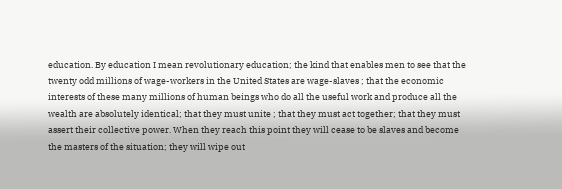education. By education I mean revolutionary education; the kind that enables men to see that the twenty odd millions of wage-workers in the United States are wage-slaves ; that the economic interests of these many millions of human beings who do all the useful work and produce all the wealth are absolutely identical; that they must unite ; that they must act together; that they must assert their collective power. When they reach this point they will cease to be slaves and become the masters of the situation; they will wipe out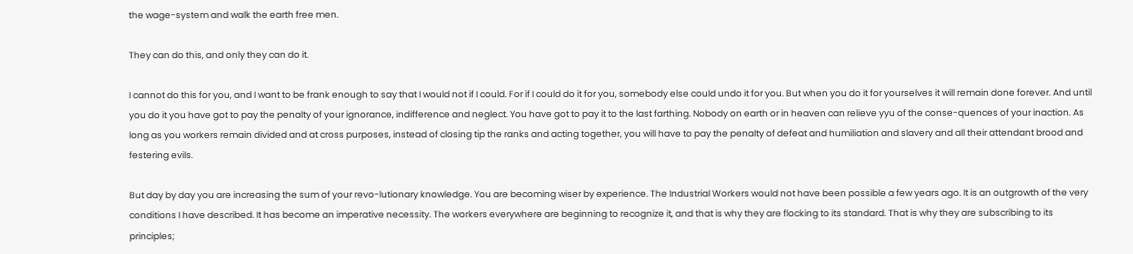the wage-system and walk the earth free men.

They can do this, and only they can do it.

I cannot do this for you, and I want to be frank enough to say that I would not if I could. For if I could do it for you, somebody else could undo it for you. But when you do it for yourselves it will remain done forever. And until you do it you have got to pay the penalty of your ignorance, indifference and neglect. You have got to pay it to the last farthing. Nobody on earth or in heaven can relieve yyu of the conse-quences of your inaction. As long as you workers remain divided and at cross purposes, instead of closing tip the ranks and acting together, you will have to pay the penalty of defeat and humiliation and slavery and all their attendant brood and festering evils.

But day by day you are increasing the sum of your revo-lutionary knowledge. You are becoming wiser by experience. The Industrial Workers would not have been possible a few years ago. It is an outgrowth of the very conditions I have described. It has become an imperative necessity. The workers everywhere are beginning to recognize it, and that is why they are flocking to its standard. That is why they are subscribing to its principles;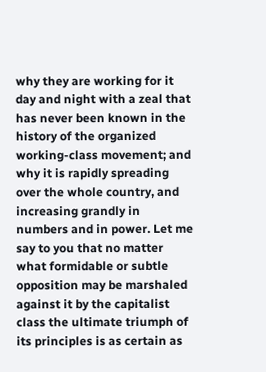why they are working for it day and night with a zeal that has never been known in the history of the organized working-class movement; and why it is rapidly spreading over the whole country, and increasing grandly in numbers and in power. Let me say to you that no matter what formidable or subtle opposition may be marshaled against it by the capitalist class the ultimate triumph of its principles is as certain as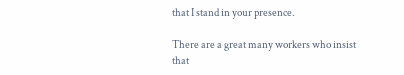that I stand in your presence.

There are a great many workers who insist that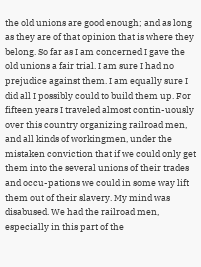the old unions are good enough; and as long as they are of that opinion that is where they belong. So far as I am concerned I gave the old unions a fair trial. I am sure I had no prejudice against them. I am equally sure I did all I possibly could to build them up. For fifteen years I traveled almost contin-uously over this country organizing railroad men, and all kinds of workingmen, under the mistaken conviction that if we could only get them into the several unions of their trades and occu-pations we could in some way lift them out of their slavery. My mind was disabused. We had the railroad men, especially in this part of the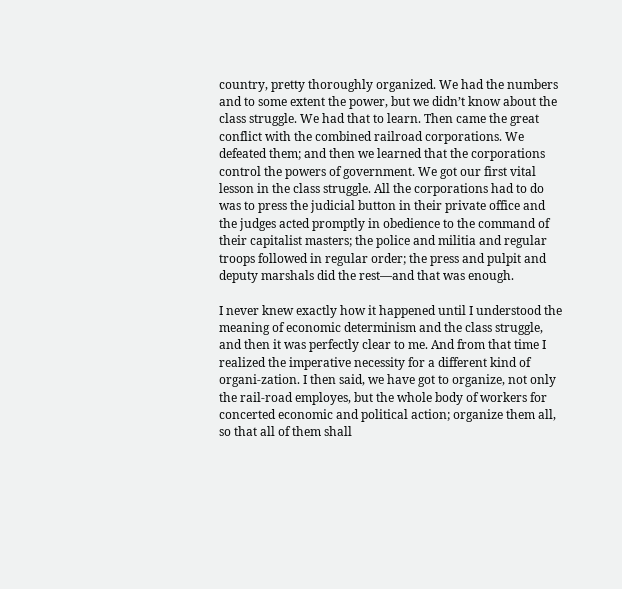country, pretty thoroughly organized. We had the numbers and to some extent the power, but we didn’t know about the class struggle. We had that to learn. Then came the great conflict with the combined railroad corporations. We defeated them; and then we learned that the corporations control the powers of government. We got our first vital lesson in the class struggle. All the corporations had to do was to press the judicial button in their private office and the judges acted promptly in obedience to the command of their capitalist masters; the police and militia and regular troops followed in regular order; the press and pulpit and deputy marshals did the rest—and that was enough.

I never knew exactly how it happened until I understood the meaning of economic determinism and the class struggle, and then it was perfectly clear to me. And from that time I realized the imperative necessity for a different kind of organi-zation. I then said, we have got to organize, not only the rail-road employes, but the whole body of workers for concerted economic and political action; organize them all, so that all of them shall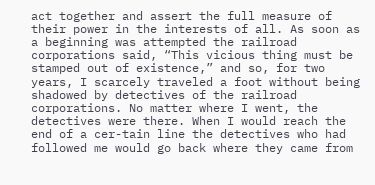act together and assert the full measure of their power in the interests of all. As soon as a beginning was attempted the railroad corporations said, “This vicious thing must be stamped out of existence,” and so, for two years, I scarcely traveled a foot without being shadowed by detectives of the railroad corporations. No matter where I went, the detectives were there. When I would reach the end of a cer-tain line the detectives who had followed me would go back where they came from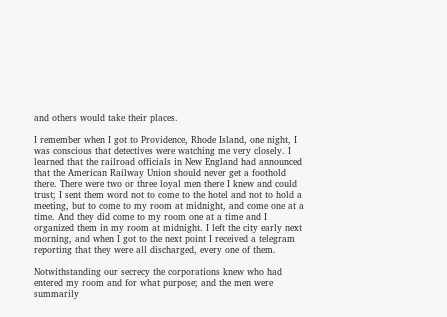and others would take their places.

I remember when I got to Providence, Rhode Island, one night, I was conscious that detectives were watching me very closely. I learned that the railroad officials in New England had announced that the American Railway Union should never get a foothold there. There were two or three loyal men there I knew and could trust; I sent them word not to come to the hotel and not to hold a meeting, but to come to my room at midnight, and come one at a time. And they did come to my room one at a time and I organized them in my room at midnight. I left the city early next morning, and when I got to the next point I received a telegram reporting that they were all discharged, every one of them.

Notwithstanding our secrecy the corporations knew who had entered my room and for what purpose; and the men were summarily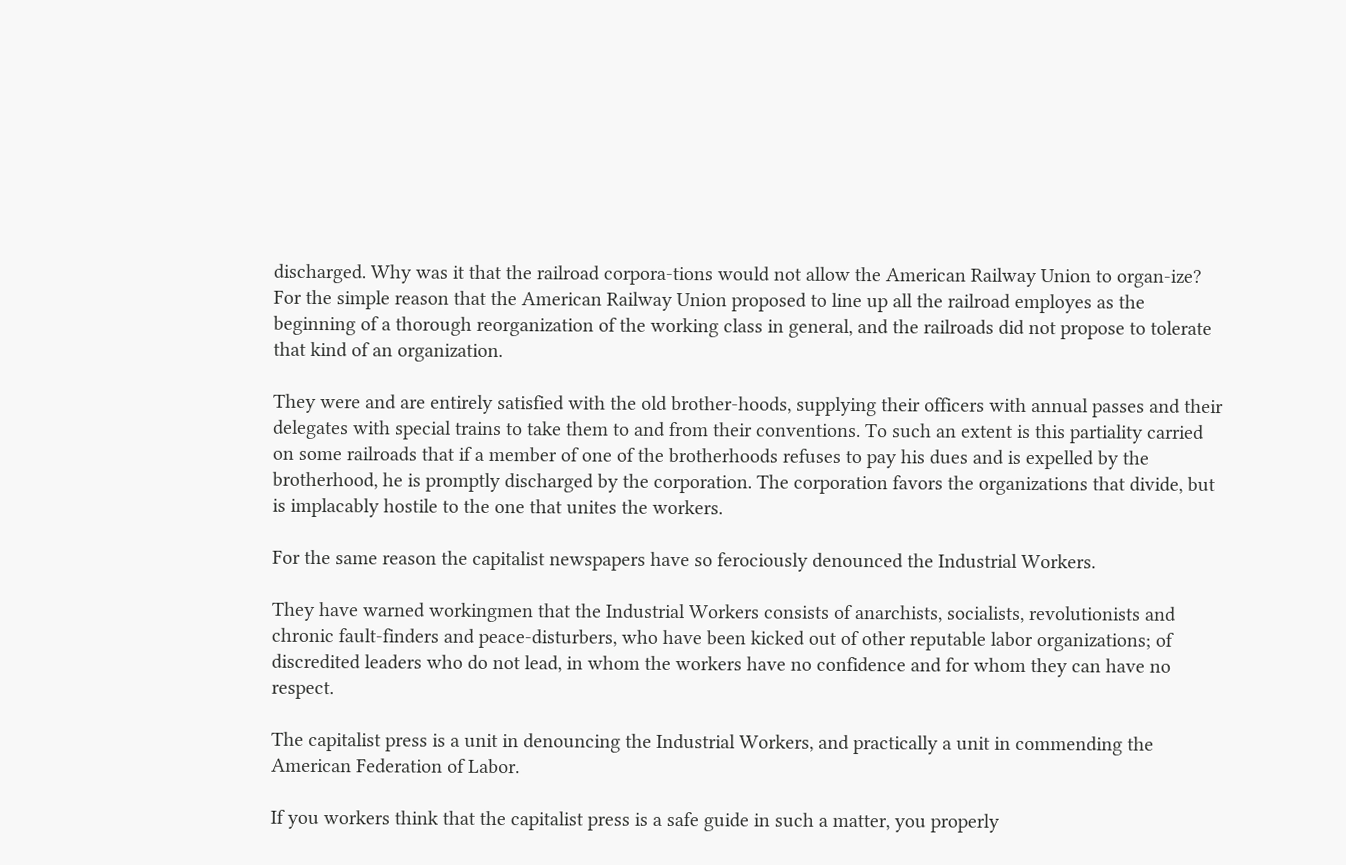discharged. Why was it that the railroad corpora-tions would not allow the American Railway Union to organ-ize? For the simple reason that the American Railway Union proposed to line up all the railroad employes as the beginning of a thorough reorganization of the working class in general, and the railroads did not propose to tolerate that kind of an organization.

They were and are entirely satisfied with the old brother-hoods, supplying their officers with annual passes and their delegates with special trains to take them to and from their conventions. To such an extent is this partiality carried on some railroads that if a member of one of the brotherhoods refuses to pay his dues and is expelled by the brotherhood, he is promptly discharged by the corporation. The corporation favors the organizations that divide, but is implacably hostile to the one that unites the workers.

For the same reason the capitalist newspapers have so ferociously denounced the Industrial Workers.

They have warned workingmen that the Industrial Workers consists of anarchists, socialists, revolutionists and chronic fault-finders and peace-disturbers, who have been kicked out of other reputable labor organizations; of discredited leaders who do not lead, in whom the workers have no confidence and for whom they can have no respect.

The capitalist press is a unit in denouncing the Industrial Workers, and practically a unit in commending the American Federation of Labor.

If you workers think that the capitalist press is a safe guide in such a matter, you properly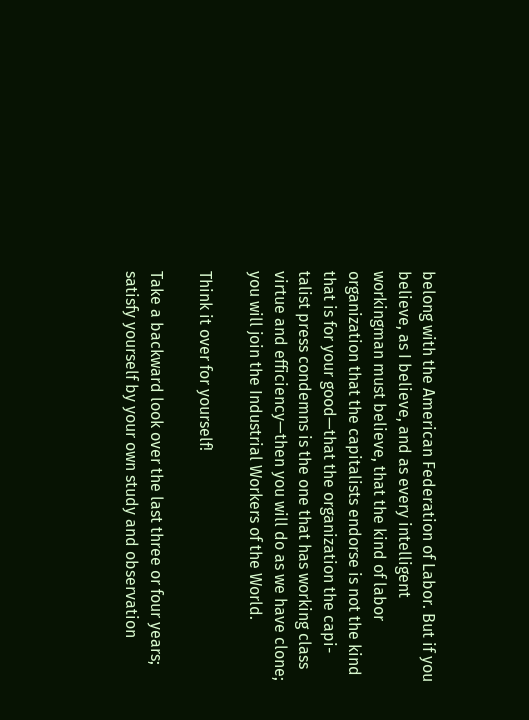belong with the American Federation of Labor. But if you believe, as I believe, and as every intelligent workingman must believe, that the kind of labor organization that the capitalists endorse is not the kind that is for your good—that the organization the capi-talist press condemns is the one that has working class virtue and efficiency—then you will do as we have clone; you will join the Industrial Workers of the World.

Think it over for yourself!

Take a backward look over the last three or four years; satisfy yourself by your own study and observation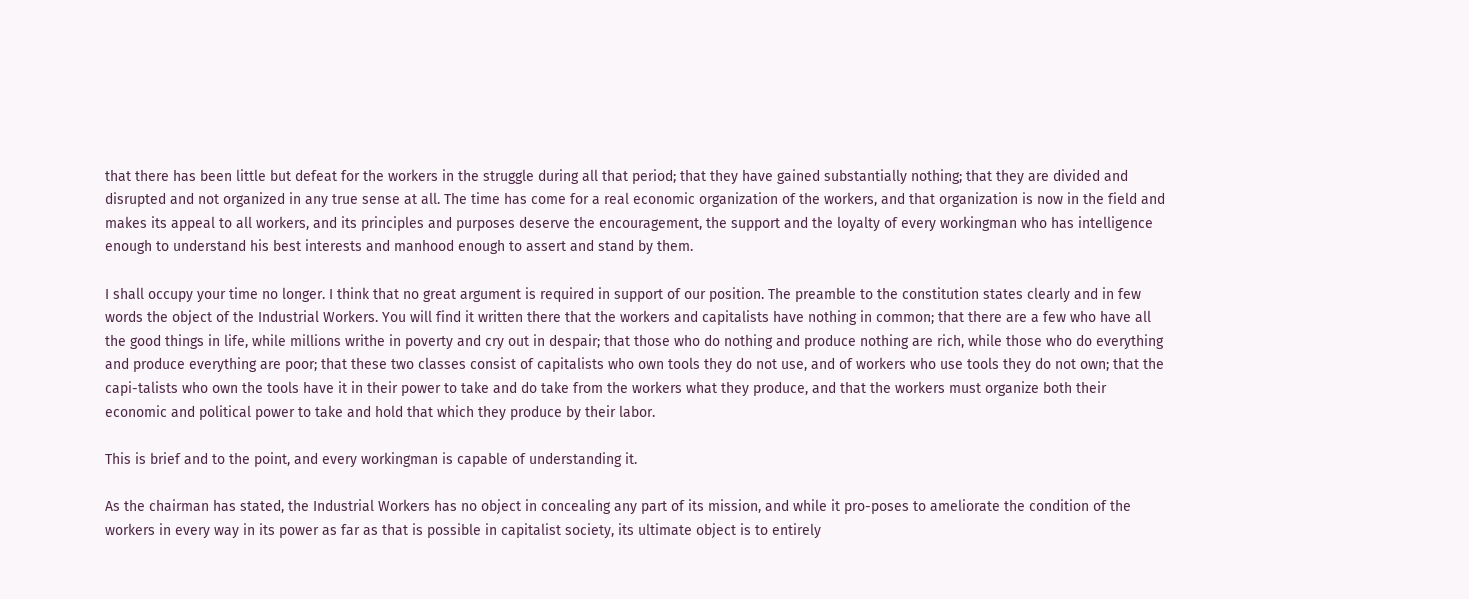that there has been little but defeat for the workers in the struggle during all that period; that they have gained substantially nothing; that they are divided and disrupted and not organized in any true sense at all. The time has come for a real economic organization of the workers, and that organization is now in the field and makes its appeal to all workers, and its principles and purposes deserve the encouragement, the support and the loyalty of every workingman who has intelligence enough to understand his best interests and manhood enough to assert and stand by them.

I shall occupy your time no longer. I think that no great argument is required in support of our position. The preamble to the constitution states clearly and in few words the object of the Industrial Workers. You will find it written there that the workers and capitalists have nothing in common; that there are a few who have all the good things in life, while millions writhe in poverty and cry out in despair; that those who do nothing and produce nothing are rich, while those who do everything and produce everything are poor; that these two classes consist of capitalists who own tools they do not use, and of workers who use tools they do not own; that the capi-talists who own the tools have it in their power to take and do take from the workers what they produce, and that the workers must organize both their economic and political power to take and hold that which they produce by their labor.

This is brief and to the point, and every workingman is capable of understanding it.

As the chairman has stated, the Industrial Workers has no object in concealing any part of its mission, and while it pro-poses to ameliorate the condition of the workers in every way in its power as far as that is possible in capitalist society, its ultimate object is to entirely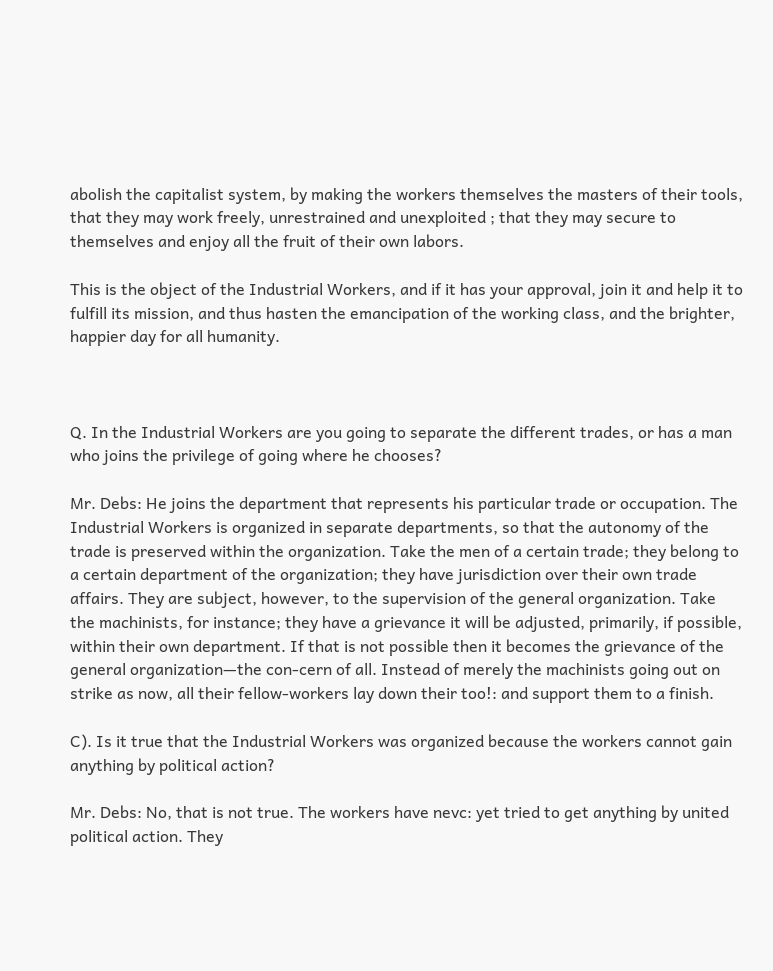abolish the capitalist system, by making the workers themselves the masters of their tools, that they may work freely, unrestrained and unexploited ; that they may secure to themselves and enjoy all the fruit of their own labors.

This is the object of the Industrial Workers, and if it has your approval, join it and help it to fulfill its mission, and thus hasten the emancipation of the working class, and the brighter, happier day for all humanity.



Q. In the Industrial Workers are you going to separate the different trades, or has a man who joins the privilege of going where he chooses?

Mr. Debs: He joins the department that represents his particular trade or occupation. The Industrial Workers is organized in separate departments, so that the autonomy of the trade is preserved within the organization. Take the men of a certain trade; they belong to a certain department of the organization; they have jurisdiction over their own trade affairs. They are subject, however, to the supervision of the general organization. Take the machinists, for instance; they have a grievance it will be adjusted, primarily, if possible, within their own department. If that is not possible then it becomes the grievance of the general organization—the con-cern of all. Instead of merely the machinists going out on strike as now, all their fellow-workers lay down their too!: and support them to a finish.

C). Is it true that the Industrial Workers was organized because the workers cannot gain anything by political action?

Mr. Debs: No, that is not true. The workers have nevc: yet tried to get anything by united political action. They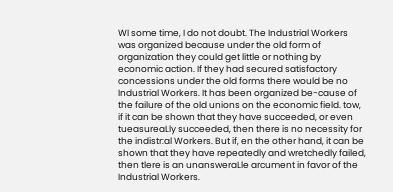WI some time, I do not doubt. The Industrial Workers was organized because under the old form of organization they could get little or nothing by economic action. If they had secured satisfactory concessions under the old forms there would be no Industrial Workers. It has been organized be-cause of the failure of the old unions on the economic field. tow, if it can be shown that they have succeeded, or even tueasureaLly succeeded, then there is no necessity for the indistr:al Workers. But if, en the other hand, it can be shown that they have repeatedly and wretchedly failed, then tlere is an unansweraLle arcument in favor of the Industrial Workers.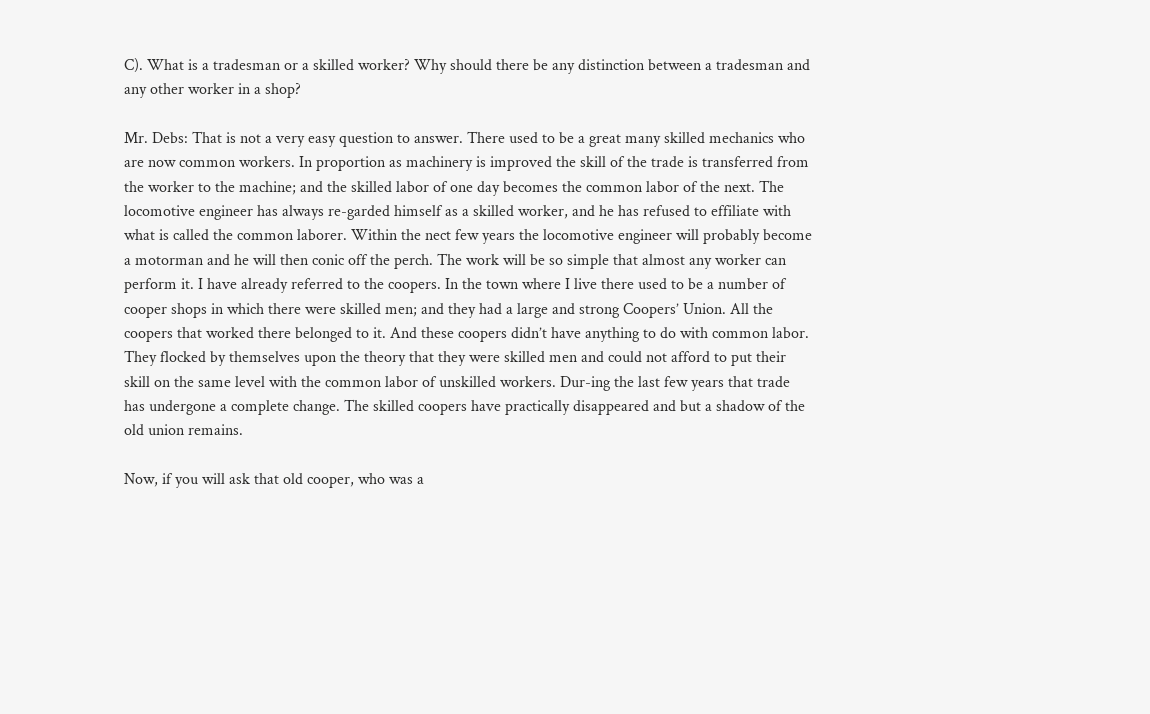C). What is a tradesman or a skilled worker? Why should there be any distinction between a tradesman and any other worker in a shop?

Mr. Debs: That is not a very easy question to answer. There used to be a great many skilled mechanics who are now common workers. In proportion as machinery is improved the skill of the trade is transferred from the worker to the machine; and the skilled labor of one day becomes the common labor of the next. The locomotive engineer has always re-garded himself as a skilled worker, and he has refused to effiliate with what is called the common laborer. Within the nect few years the locomotive engineer will probably become a motorman and he will then conic off the perch. The work will be so simple that almost any worker can perform it. I have already referred to the coopers. In the town where I live there used to be a number of cooper shops in which there were skilled men; and they had a large and strong Coopers’ Union. All the coopers that worked there belonged to it. And these coopers didn’t have anything to do with common labor. They flocked by themselves upon the theory that they were skilled men and could not afford to put their skill on the same level with the common labor of unskilled workers. Dur-ing the last few years that trade has undergone a complete change. The skilled coopers have practically disappeared and but a shadow of the old union remains.

Now, if you will ask that old cooper, who was a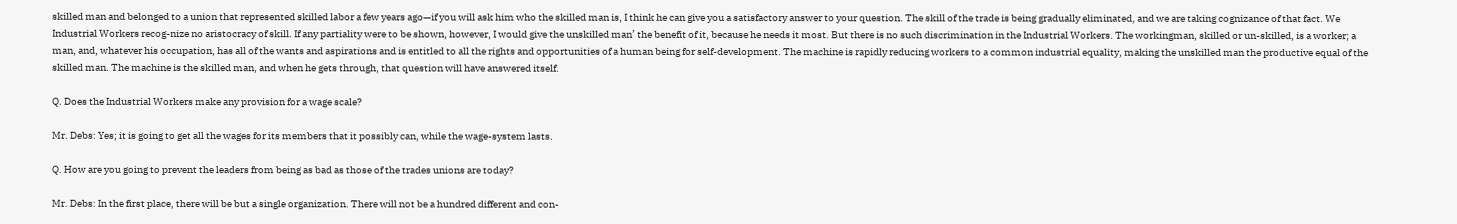skilled man and belonged to a union that represented skilled labor a few years ago—if you will ask him who the skilled man is, I think he can give you a satisfactory answer to your question. The skill of the trade is being gradually eliminated, and we are taking cognizance of that fact. We Industrial Workers recog-nize no aristocracy of skill. If any partiality were to be shown, however, I would give the unskilled man’ the benefit of it, because he needs it most. But there is no such discrimination in the Industrial Workers. The workingman, skilled or un-skilled, is a worker; a man, and, whatever his occupation, has all of the wants and aspirations and is entitled to all the rights and opportunities of a human being for self-development. The machine is rapidly reducing workers to a common industrial equality, making the unskilled man the productive equal of the skilled man. The machine is the skilled man, and when he gets through, that question will have answered itself.

Q. Does the Industrial Workers make any provision for a wage scale?

Mr. Debs: Yes; it is going to get all the wages for its members that it possibly can, while the wage-system lasts.

Q. How are you going to prevent the leaders from being as bad as those of the trades unions are today?

Mr. Debs: In the first place, there will be but a single organization. There will not be a hundred different and con-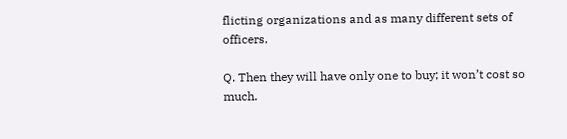flicting organizations and as many different sets of officers.

Q. Then they will have only one to buy; it won’t cost so much.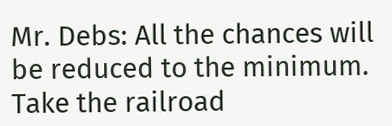Mr. Debs: All the chances will be reduced to the minimum. Take the railroad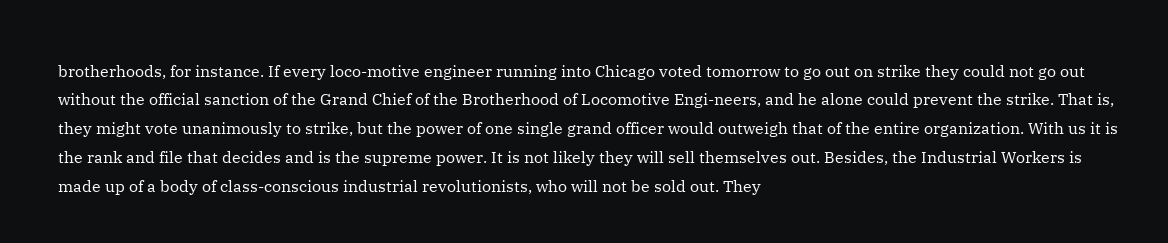brotherhoods, for instance. If every loco-motive engineer running into Chicago voted tomorrow to go out on strike they could not go out without the official sanction of the Grand Chief of the Brotherhood of Locomotive Engi-neers, and he alone could prevent the strike. That is, they might vote unanimously to strike, but the power of one single grand officer would outweigh that of the entire organization. With us it is the rank and file that decides and is the supreme power. It is not likely they will sell themselves out. Besides, the Industrial Workers is made up of a body of class-conscious industrial revolutionists, who will not be sold out. They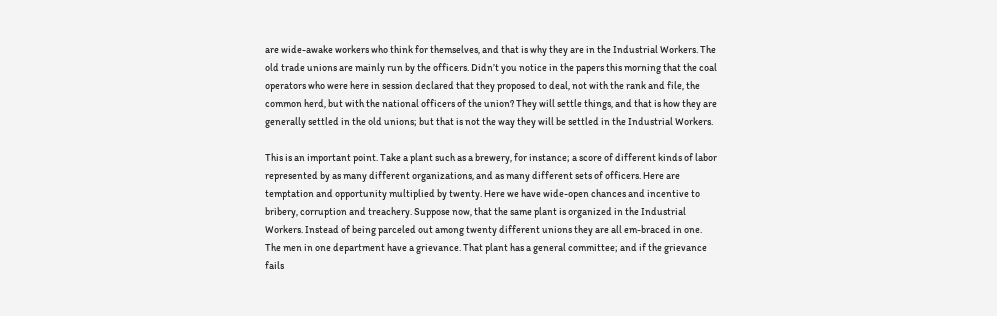are wide-awake workers who think for themselves, and that is why they are in the Industrial Workers. The old trade unions are mainly run by the officers. Didn’t you notice in the papers this morning that the coal operators who were here in session declared that they proposed to deal, not with the rank and file, the common herd, but with the national officers of the union? They will settle things, and that is how they are generally settled in the old unions; but that is not the way they will be settled in the Industrial Workers.

This is an important point. Take a plant such as a brewery, for instance; a score of different kinds of labor represented by as many different organizations, and as many different sets of officers. Here are temptation and opportunity multiplied by twenty. Here we have wide-open chances and incentive to bribery, corruption and treachery. Suppose now, that the same plant is organized in the Industrial Workers. Instead of being parceled out among twenty different unions they are all em-braced in one. The men in one department have a grievance. That plant has a general committee; and if the grievance fails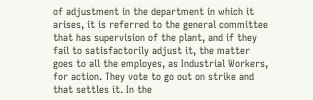of adjustment in the department in which it arises, it is referred to the general committee that has supervision of the plant, and if they fail to satisfactorily adjust it, the matter goes to all the employes, as Industrial Workers, for action. They vote to go out on strike and that settles it. In the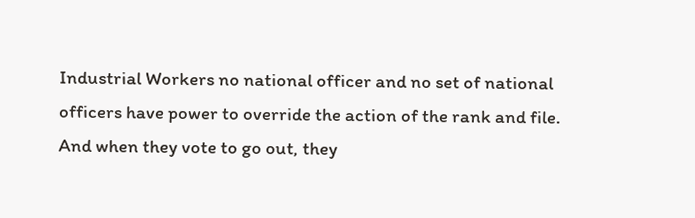Industrial Workers no national officer and no set of national officers have power to override the action of the rank and file. And when they vote to go out, they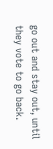go out and stay out, until they vote to go back.